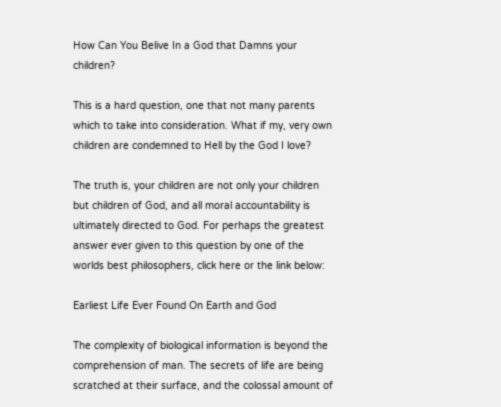How Can You Belive In a God that Damns your children?

This is a hard question, one that not many parents which to take into consideration. What if my, very own children are condemned to Hell by the God I love?

The truth is, your children are not only your children but children of God, and all moral accountability is ultimately directed to God. For perhaps the greatest answer ever given to this question by one of the worlds best philosophers, click here or the link below:

Earliest Life Ever Found On Earth and God

The complexity of biological information is beyond the comprehension of man. The secrets of life are being scratched at their surface, and the colossal amount of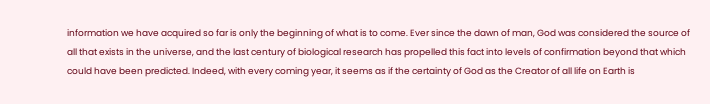information we have acquired so far is only the beginning of what is to come. Ever since the dawn of man, God was considered the source of all that exists in the universe, and the last century of biological research has propelled this fact into levels of confirmation beyond that which could have been predicted. Indeed, with every coming year, it seems as if the certainty of God as the Creator of all life on Earth is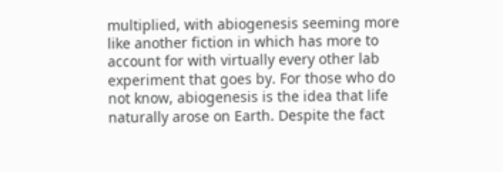multiplied, with abiogenesis seeming more like another fiction in which has more to account for with virtually every other lab experiment that goes by. For those who do not know, abiogenesis is the idea that life naturally arose on Earth. Despite the fact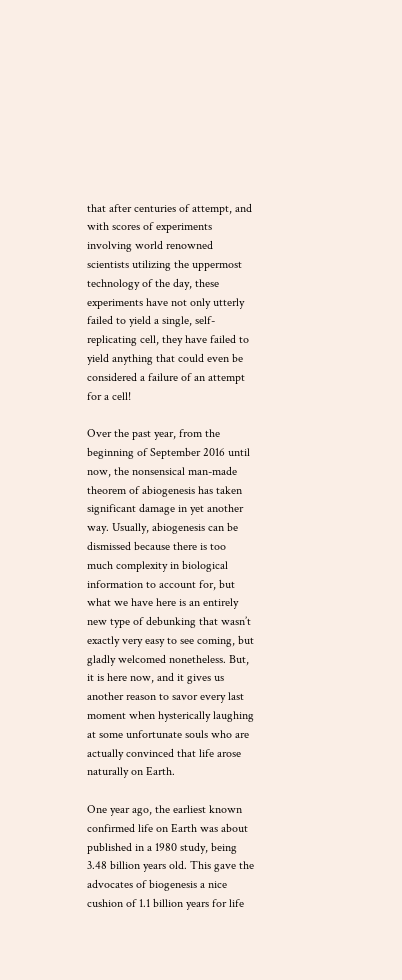that after centuries of attempt, and with scores of experiments involving world renowned scientists utilizing the uppermost technology of the day, these experiments have not only utterly failed to yield a single, self-replicating cell, they have failed to yield anything that could even be considered a failure of an attempt for a cell!

Over the past year, from the beginning of September 2016 until now, the nonsensical man-made theorem of abiogenesis has taken significant damage in yet another way. Usually, abiogenesis can be dismissed because there is too much complexity in biological information to account for, but what we have here is an entirely new type of debunking that wasn’t exactly very easy to see coming, but gladly welcomed nonetheless. But, it is here now, and it gives us another reason to savor every last moment when hysterically laughing at some unfortunate souls who are actually convinced that life arose naturally on Earth.

One year ago, the earliest known confirmed life on Earth was about published in a 1980 study, being 3.48 billion years old. This gave the advocates of biogenesis a nice cushion of 1.1 billion years for life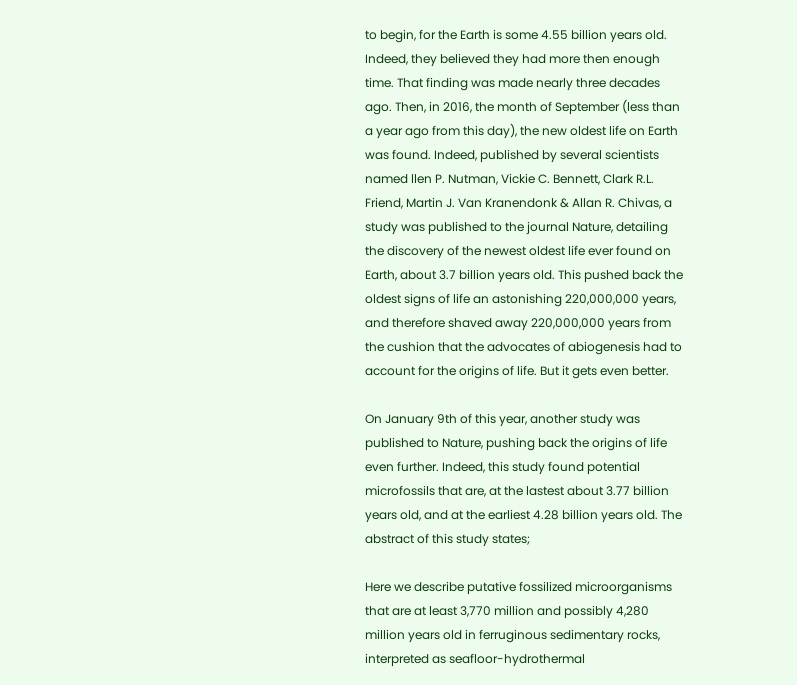to begin, for the Earth is some 4.55 billion years old. Indeed, they believed they had more then enough time. That finding was made nearly three decades ago. Then, in 2016, the month of September (less than a year ago from this day), the new oldest life on Earth was found. Indeed, published by several scientists named llen P. Nutman, Vickie C. Bennett, Clark R.L. Friend, Martin J. Van Kranendonk & Allan R. Chivas, a study was published to the journal Nature, detailing the discovery of the newest oldest life ever found on Earth, about 3.7 billion years old. This pushed back the oldest signs of life an astonishing 220,000,000 years, and therefore shaved away 220,000,000 years from the cushion that the advocates of abiogenesis had to account for the origins of life. But it gets even better.

On January 9th of this year, another study was published to Nature, pushing back the origins of life even further. Indeed, this study found potential microfossils that are, at the lastest about 3.77 billion years old, and at the earliest 4.28 billion years old. The abstract of this study states;

Here we describe putative fossilized microorganisms that are at least 3,770 million and possibly 4,280 million years old in ferruginous sedimentary rocks, interpreted as seafloor-hydrothermal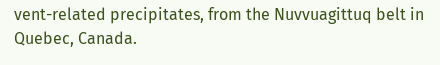vent-related precipitates, from the Nuvvuagittuq belt in Quebec, Canada.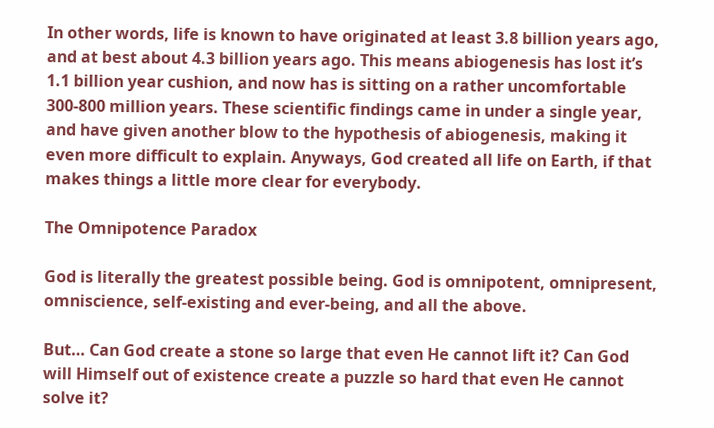In other words, life is known to have originated at least 3.8 billion years ago, and at best about 4.3 billion years ago. This means abiogenesis has lost it’s 1.1 billion year cushion, and now has is sitting on a rather uncomfortable 300-800 million years. These scientific findings came in under a single year, and have given another blow to the hypothesis of abiogenesis, making it even more difficult to explain. Anyways, God created all life on Earth, if that makes things a little more clear for everybody.

The Omnipotence Paradox

God is literally the greatest possible being. God is omnipotent, omnipresent, omniscience, self-existing and ever-being, and all the above.

But… Can God create a stone so large that even He cannot lift it? Can God will Himself out of existence create a puzzle so hard that even He cannot solve it?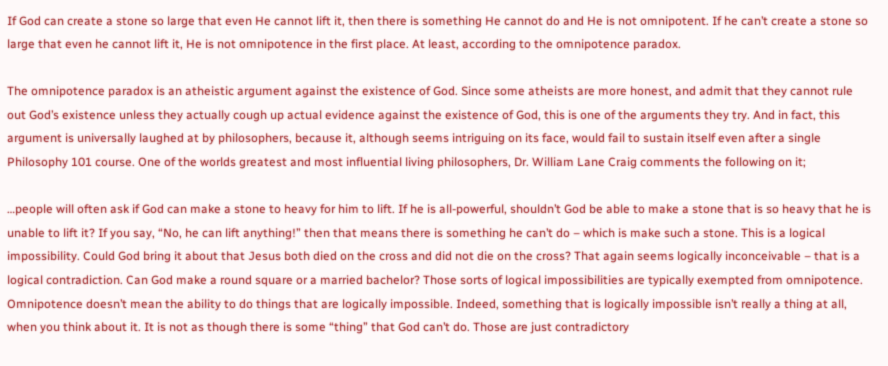If God can create a stone so large that even He cannot lift it, then there is something He cannot do and He is not omnipotent. If he can’t create a stone so large that even he cannot lift it, He is not omnipotence in the first place. At least, according to the omnipotence paradox.

The omnipotence paradox is an atheistic argument against the existence of God. Since some atheists are more honest, and admit that they cannot rule out God’s existence unless they actually cough up actual evidence against the existence of God, this is one of the arguments they try. And in fact, this argument is universally laughed at by philosophers, because it, although seems intriguing on its face, would fail to sustain itself even after a single Philosophy 101 course. One of the worlds greatest and most influential living philosophers, Dr. William Lane Craig comments the following on it;

…people will often ask if God can make a stone to heavy for him to lift. If he is all-powerful, shouldn’t God be able to make a stone that is so heavy that he is unable to lift it? If you say, “No, he can lift anything!” then that means there is something he can’t do – which is make such a stone. This is a logical impossibility. Could God bring it about that Jesus both died on the cross and did not die on the cross? That again seems logically inconceivable – that is a logical contradiction. Can God make a round square or a married bachelor? Those sorts of logical impossibilities are typically exempted from omnipotence. Omnipotence doesn’t mean the ability to do things that are logically impossible. Indeed, something that is logically impossible isn’t really a thing at all, when you think about it. It is not as though there is some “thing” that God can’t do. Those are just contradictory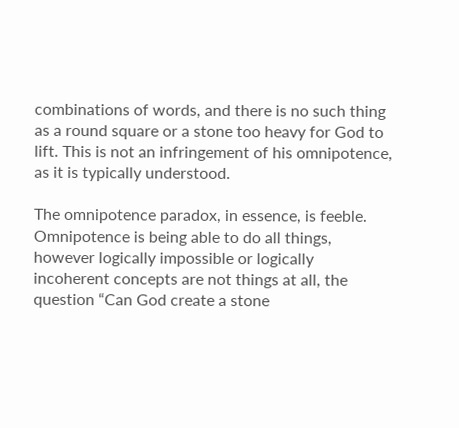combinations of words, and there is no such thing as a round square or a stone too heavy for God to lift. This is not an infringement of his omnipotence, as it is typically understood.

The omnipotence paradox, in essence, is feeble. Omnipotence is being able to do all things, however logically impossible or logically incoherent concepts are not things at all, the question “Can God create a stone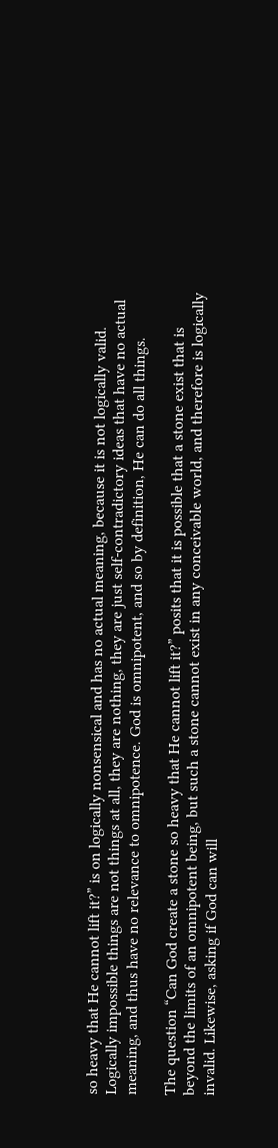so heavy that He cannot lift it?” is on logically nonsensical and has no actual meaning, because it is not logically valid. Logically impossible things are not things at all, they are nothing, they are just self-contradictory ideas that have no actual meaning, and thus have no relevance to omnipotence. God is omnipotent, and so by definition, He can do all things.

The question “Can God create a stone so heavy that He cannot lift it?” posits that it is possible that a stone exist that is beyond the limits of an omnipotent being, but such a stone cannot exist in any conceivable world, and therefore is logically invalid. Likewise, asking if God can will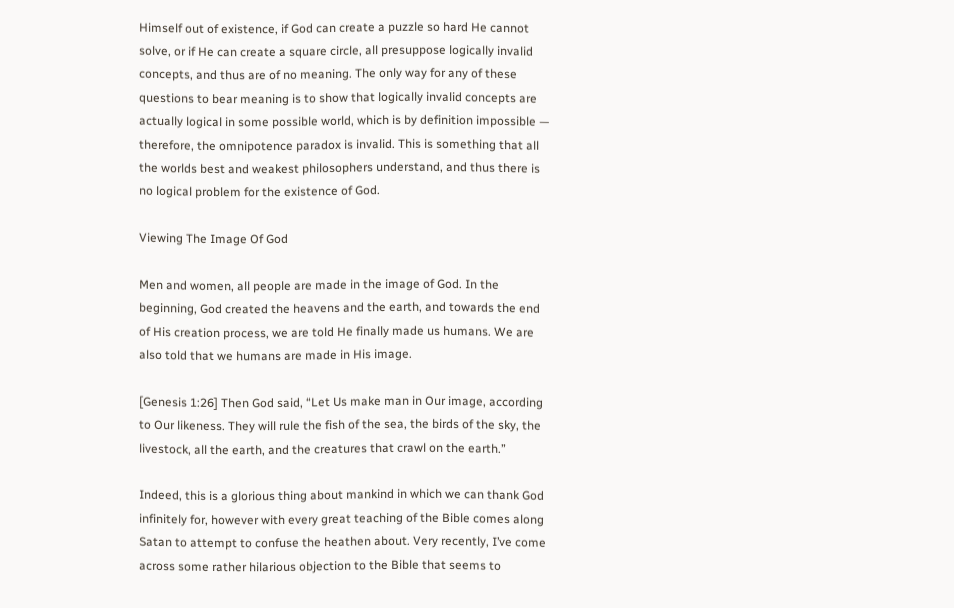Himself out of existence, if God can create a puzzle so hard He cannot solve, or if He can create a square circle, all presuppose logically invalid concepts, and thus are of no meaning. The only way for any of these questions to bear meaning is to show that logically invalid concepts are actually logical in some possible world, which is by definition impossible — therefore, the omnipotence paradox is invalid. This is something that all the worlds best and weakest philosophers understand, and thus there is no logical problem for the existence of God.

Viewing The Image Of God

Men and women, all people are made in the image of God. In the beginning, God created the heavens and the earth, and towards the end of His creation process, we are told He finally made us humans. We are also told that we humans are made in His image.

[Genesis 1:26] Then God said, “Let Us make man in Our image, according to Our likeness. They will rule the fish of the sea, the birds of the sky, the livestock, all the earth, and the creatures that crawl on the earth.”

Indeed, this is a glorious thing about mankind in which we can thank God infinitely for, however with every great teaching of the Bible comes along Satan to attempt to confuse the heathen about. Very recently, I’ve come across some rather hilarious objection to the Bible that seems to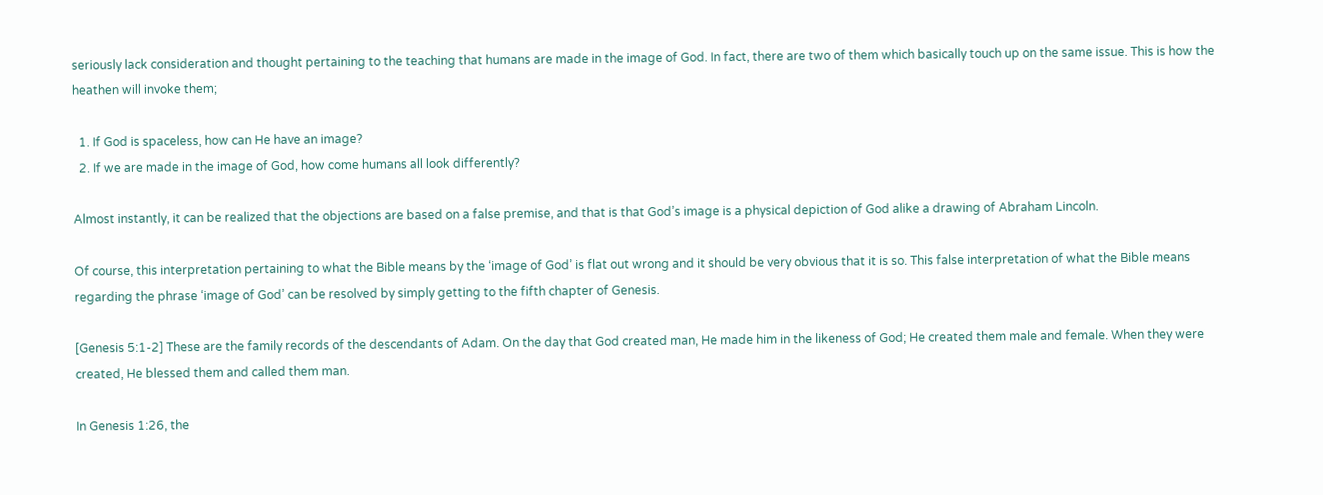seriously lack consideration and thought pertaining to the teaching that humans are made in the image of God. In fact, there are two of them which basically touch up on the same issue. This is how the heathen will invoke them;

  1. If God is spaceless, how can He have an image?
  2. If we are made in the image of God, how come humans all look differently?

Almost instantly, it can be realized that the objections are based on a false premise, and that is that God’s image is a physical depiction of God alike a drawing of Abraham Lincoln.

Of course, this interpretation pertaining to what the Bible means by the ‘image of God’ is flat out wrong and it should be very obvious that it is so. This false interpretation of what the Bible means regarding the phrase ‘image of God’ can be resolved by simply getting to the fifth chapter of Genesis.

[Genesis 5:1-2] These are the family records of the descendants of Adam. On the day that God created man, He made him in the likeness of God; He created them male and female. When they were created, He blessed them and called them man.

In Genesis 1:26, the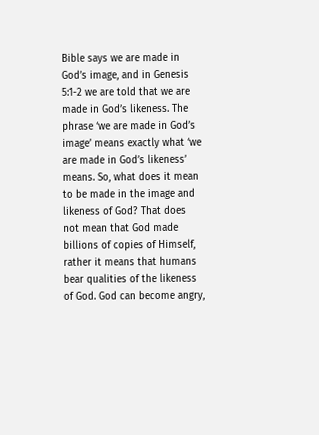Bible says we are made in God’s image, and in Genesis 5:1-2 we are told that we are made in God’s likeness. The phrase ‘we are made in God’s image’ means exactly what ‘we are made in God’s likeness’ means. So, what does it mean to be made in the image and likeness of God? That does not mean that God made billions of copies of Himself, rather it means that humans bear qualities of the likeness of God. God can become angry,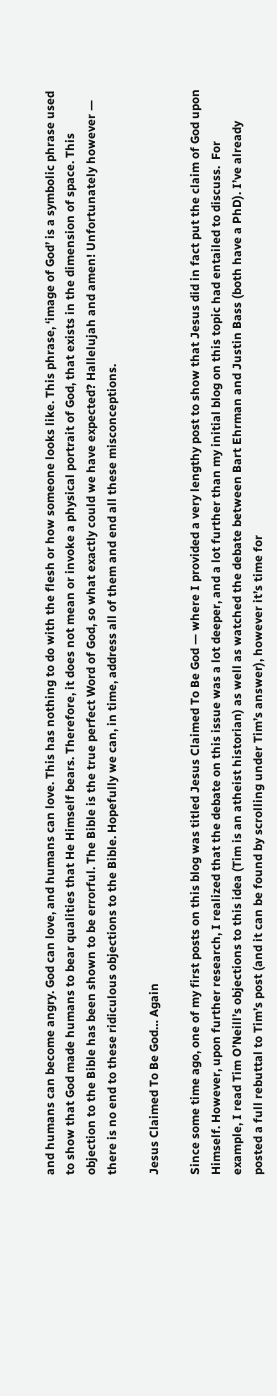and humans can become angry. God can love, and humans can love. This has nothing to do with the flesh or how someone looks like. This phrase, ‘image of God’ is a symbolic phrase used to show that God made humans to bear qualities that He Himself bears. Therefore, it does not mean or invoke a physical portrait of God, that exists in the dimension of space. This objection to the Bible has been shown to be errorful. The Bible is the true perfect Word of God, so what exactly could we have expected? Hallelujah and amen! Unfortunately however — there is no end to these ridiculous objections to the Bible. Hopefully we can, in time, address all of them and end all these misconceptions.

Jesus Claimed To Be God… Again

Since some time ago, one of my first posts on this blog was titled Jesus Claimed To Be God — where I provided a very lengthy post to show that Jesus did in fact put the claim of God upon Himself. However, upon further research, I realized that the debate on this issue was a lot deeper, and a lot further than my initial blog on this topic had entailed to discuss.  For example, I read Tim O’Neill’s objections to this idea (Tim is an atheist historian) as well as watched the debate between Bart Ehrman and Justin Bass (both have a PhD). I’ve already posted a full rebuttal to Tim’s post (and it can be found by scrolling under Tim’s answer), however it’s time for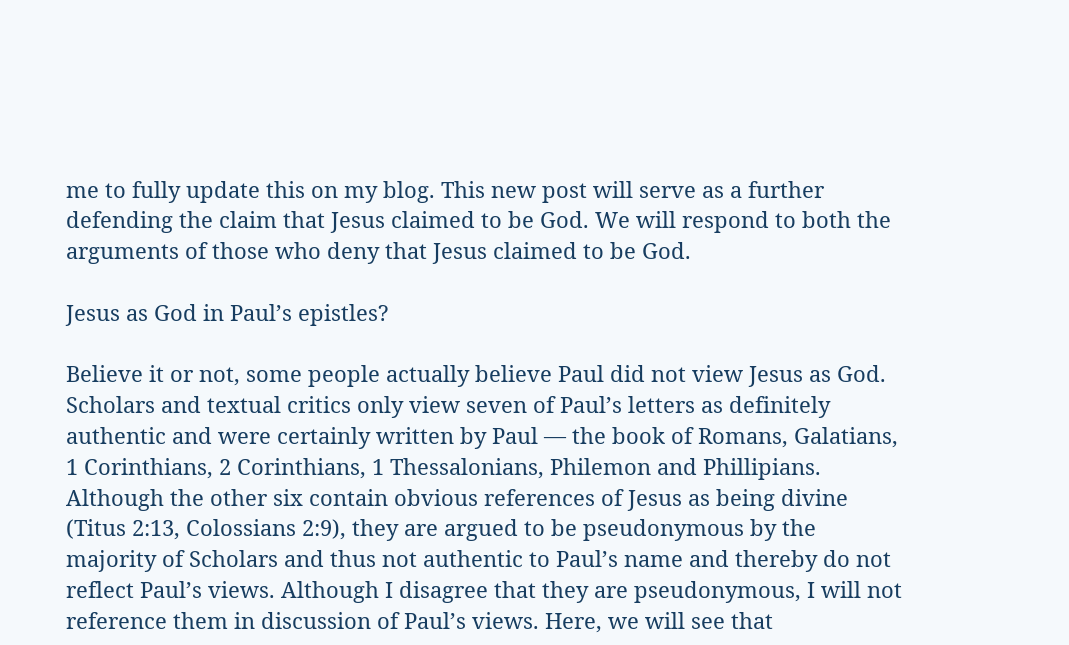me to fully update this on my blog. This new post will serve as a further defending the claim that Jesus claimed to be God. We will respond to both the arguments of those who deny that Jesus claimed to be God.

Jesus as God in Paul’s epistles?

Believe it or not, some people actually believe Paul did not view Jesus as God. Scholars and textual critics only view seven of Paul’s letters as definitely authentic and were certainly written by Paul — the book of Romans, Galatians, 1 Corinthians, 2 Corinthians, 1 Thessalonians, Philemon and Phillipians. Although the other six contain obvious references of Jesus as being divine (Titus 2:13, Colossians 2:9), they are argued to be pseudonymous by the majority of Scholars and thus not authentic to Paul’s name and thereby do not reflect Paul’s views. Although I disagree that they are pseudonymous, I will not reference them in discussion of Paul’s views. Here, we will see that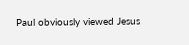Paul obviously viewed Jesus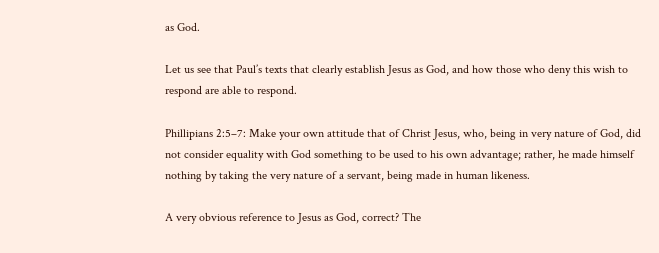as God.

Let us see that Paul’s texts that clearly establish Jesus as God, and how those who deny this wish to respond are able to respond.

Phillipians 2:5–7: Make your own attitude that of Christ Jesus, who, being in very nature of God, did not consider equality with God something to be used to his own advantage; rather, he made himself nothing by taking the very nature of a servant, being made in human likeness.

A very obvious reference to Jesus as God, correct? The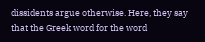dissidents argue otherwise. Here, they say that the Greek word for the word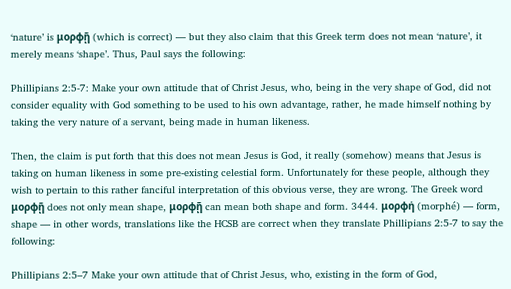‘nature’ is μορφῇ (which is correct) — but they also claim that this Greek term does not mean ‘nature’, it merely means ‘shape’. Thus, Paul says the following:

Phillipians 2:5-7: Make your own attitude that of Christ Jesus, who, being in the very shape of God, did not consider equality with God something to be used to his own advantage, rather, he made himself nothing by taking the very nature of a servant, being made in human likeness.

Then, the claim is put forth that this does not mean Jesus is God, it really (somehow) means that Jesus is taking on human likeness in some pre-existing celestial form. Unfortunately for these people, although they wish to pertain to this rather fanciful interpretation of this obvious verse, they are wrong. The Greek word μορφῇ does not only mean shape, μορφῇ can mean both shape and form. 3444. μορφή (morphé) — form, shape — in other words, translations like the HCSB are correct when they translate Phillipians 2:5-7 to say the following:

Phillipians 2:5–7 Make your own attitude that of Christ Jesus, who, existing in the form of God,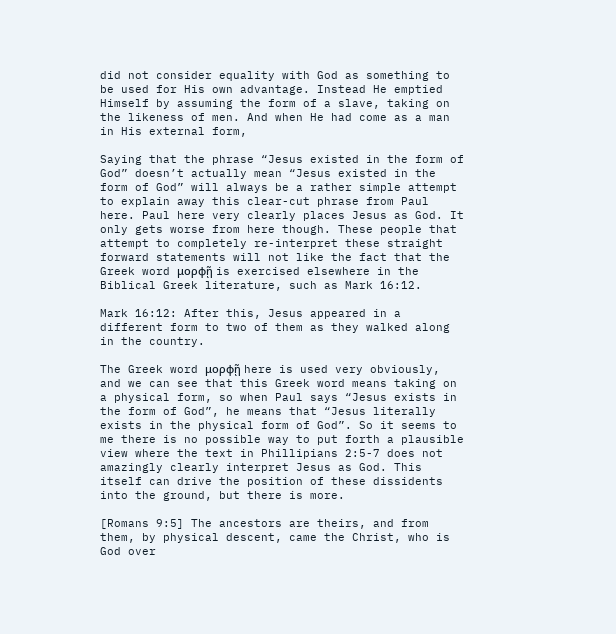did not consider equality with God as something to be used for His own advantage. Instead He emptied Himself by assuming the form of a slave, taking on the likeness of men. And when He had come as a man in His external form,

Saying that the phrase “Jesus existed in the form of God” doesn’t actually mean “Jesus existed in the form of God” will always be a rather simple attempt to explain away this clear-cut phrase from Paul here. Paul here very clearly places Jesus as God. It only gets worse from here though. These people that attempt to completely re-interpret these straight forward statements will not like the fact that the Greek word μορφῇ is exercised elsewhere in the Biblical Greek literature, such as Mark 16:12.

Mark 16:12: After this, Jesus appeared in a different form to two of them as they walked along in the country.

The Greek word μορφῇ here is used very obviously, and we can see that this Greek word means taking on a physical form, so when Paul says “Jesus exists in the form of God”, he means that “Jesus literally exists in the physical form of God”. So it seems to me there is no possible way to put forth a plausible view where the text in Phillipians 2:5-7 does not amazingly clearly interpret Jesus as God. This itself can drive the position of these dissidents into the ground, but there is more.

[Romans 9:5] The ancestors are theirs, and from them, by physical descent, came the Christ, who is God over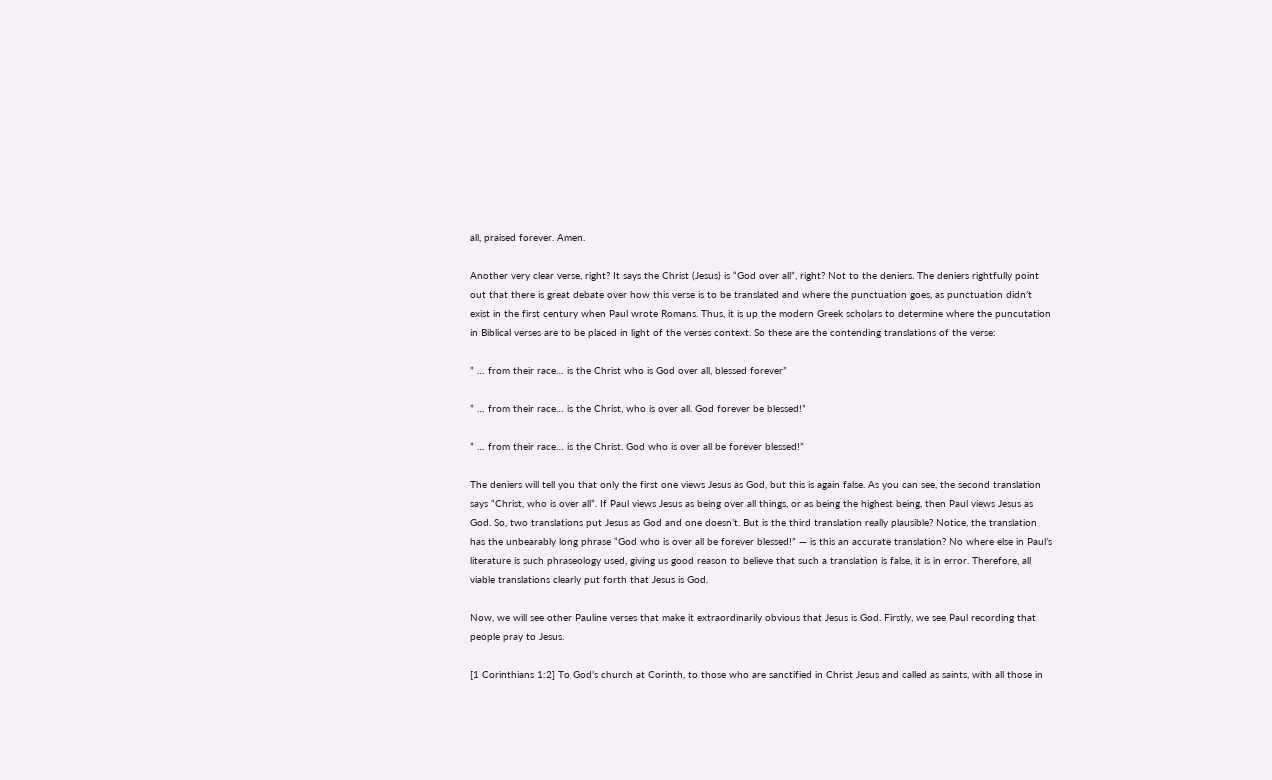all, praised forever. Amen.

Another very clear verse, right? It says the Christ (Jesus) is “God over all”, right? Not to the deniers. The deniers rightfully point out that there is great debate over how this verse is to be translated and where the punctuation goes, as punctuation didn’t exist in the first century when Paul wrote Romans. Thus, it is up the modern Greek scholars to determine where the puncutation in Biblical verses are to be placed in light of the verses context. So these are the contending translations of the verse:

” … from their race… is the Christ who is God over all, blessed forever”

” … from their race… is the Christ, who is over all. God forever be blessed!”

” … from their race… is the Christ. God who is over all be forever blessed!”

The deniers will tell you that only the first one views Jesus as God, but this is again false. As you can see, the second translation says “Christ, who is over all”. If Paul views Jesus as being over all things, or as being the highest being, then Paul views Jesus as God. So, two translations put Jesus as God and one doesn’t. But is the third translation really plausible? Notice, the translation has the unbearably long phrase “God who is over all be forever blessed!” — is this an accurate translation? No where else in Paul’s literature is such phraseology used, giving us good reason to believe that such a translation is false, it is in error. Therefore, all viable translations clearly put forth that Jesus is God.

Now, we will see other Pauline verses that make it extraordinarily obvious that Jesus is God. Firstly, we see Paul recording that people pray to Jesus.

[1 Corinthians 1:2] To God’s church at Corinth, to those who are sanctified in Christ Jesus and called as saints, with all those in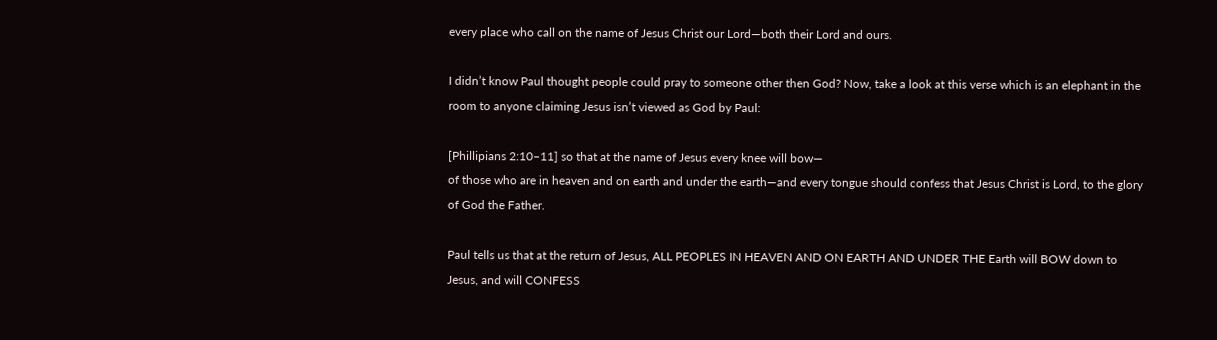every place who call on the name of Jesus Christ our Lord—both their Lord and ours.

I didn’t know Paul thought people could pray to someone other then God? Now, take a look at this verse which is an elephant in the room to anyone claiming Jesus isn’t viewed as God by Paul:

[Phillipians 2:10–11] so that at the name of Jesus every knee will bow—
of those who are in heaven and on earth and under the earth—and every tongue should confess that Jesus Christ is Lord, to the glory of God the Father.

Paul tells us that at the return of Jesus, ALL PEOPLES IN HEAVEN AND ON EARTH AND UNDER THE Earth will BOW down to Jesus, and will CONFESS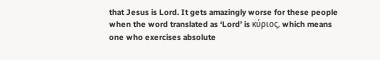that Jesus is Lord. It gets amazingly worse for these people when the word translated as ‘Lord’ is κύριος, which means one who exercises absolute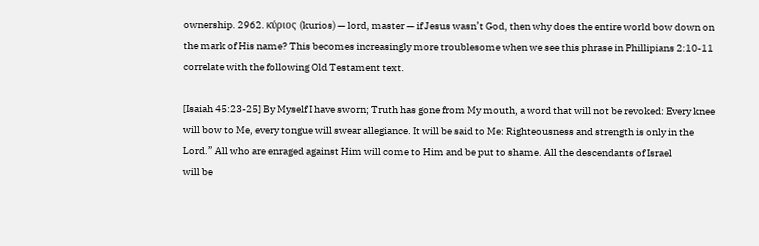ownership. 2962. κύριος (kurios) — lord, master — if Jesus wasn’t God, then why does the entire world bow down on the mark of His name? This becomes increasingly more troublesome when we see this phrase in Phillipians 2:10-11 correlate with the following Old Testament text.

[Isaiah 45:23-25] By Myself I have sworn; Truth has gone from My mouth, a word that will not be revoked: Every knee will bow to Me, every tongue will swear allegiance. It will be said to Me: Righteousness and strength is only in the Lord.” All who are enraged against Him will come to Him and be put to shame. All the descendants of Israel
will be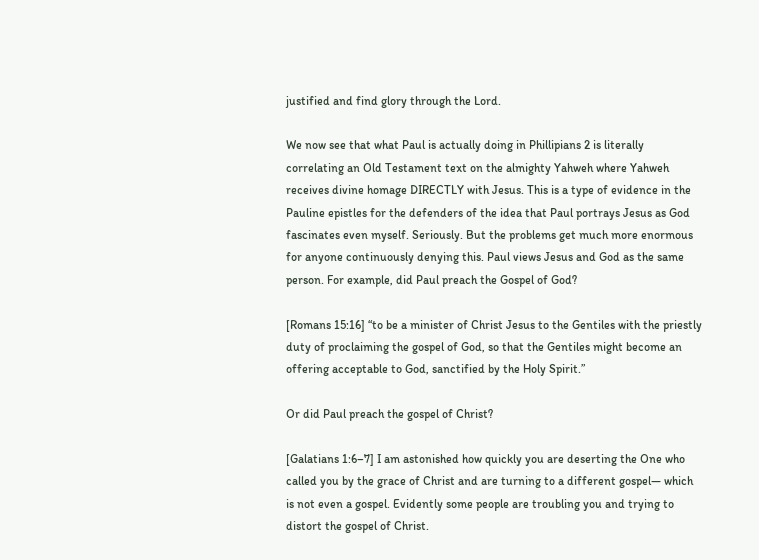justified and find glory through the Lord.

We now see that what Paul is actually doing in Phillipians 2 is literally correlating an Old Testament text on the almighty Yahweh where Yahweh receives divine homage DIRECTLY with Jesus. This is a type of evidence in the Pauline epistles for the defenders of the idea that Paul portrays Jesus as God fascinates even myself. Seriously. But the problems get much more enormous for anyone continuously denying this. Paul views Jesus and God as the same person. For example, did Paul preach the Gospel of God?

[Romans 15:16] “to be a minister of Christ Jesus to the Gentiles with the priestly duty of proclaiming the gospel of God, so that the Gentiles might become an offering acceptable to God, sanctified by the Holy Spirit.”

Or did Paul preach the gospel of Christ?

[Galatians 1:6–7] I am astonished how quickly you are deserting the One who called you by the grace of Christ and are turning to a different gospel— which is not even a gospel. Evidently some people are troubling you and trying to distort the gospel of Christ.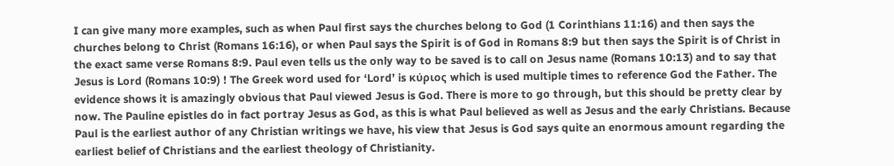I can give many more examples, such as when Paul first says the churches belong to God (1 Corinthians 11:16) and then says the churches belong to Christ (Romans 16:16), or when Paul says the Spirit is of God in Romans 8:9 but then says the Spirit is of Christ in the exact same verse Romans 8:9. Paul even tells us the only way to be saved is to call on Jesus name (Romans 10:13) and to say that Jesus is Lord (Romans 10:9) ! The Greek word used for ‘Lord’ is κύριος which is used multiple times to reference God the Father. The evidence shows it is amazingly obvious that Paul viewed Jesus is God. There is more to go through, but this should be pretty clear by now. The Pauline epistles do in fact portray Jesus as God, as this is what Paul believed as well as Jesus and the early Christians. Because Paul is the earliest author of any Christian writings we have, his view that Jesus is God says quite an enormous amount regarding the earliest belief of Christians and the earliest theology of Christianity.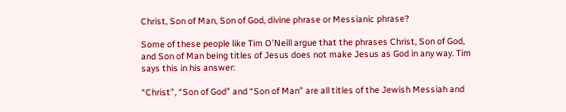Christ, Son of Man, Son of God, divine phrase or Messianic phrase?

Some of these people like Tim O’Neill argue that the phrases Christ, Son of God, and Son of Man being titles of Jesus does not make Jesus as God in any way. Tim says this in his answer:

“Christ”, “Son of God” and “Son of Man” are all titles of the Jewish Messiah and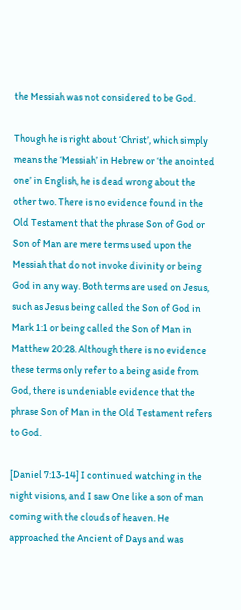the Messiah was not considered to be God.

Though he is right about ‘Christ’, which simply means the ‘Messiah’ in Hebrew or ‘the anointed one’ in English, he is dead wrong about the other two. There is no evidence found in the Old Testament that the phrase Son of God or Son of Man are mere terms used upon the Messiah that do not invoke divinity or being God in any way. Both terms are used on Jesus, such as Jesus being called the Son of God in Mark 1:1 or being called the Son of Man in Matthew 20:28. Although there is no evidence these terms only refer to a being aside from God, there is undeniable evidence that the phrase Son of Man in the Old Testament refers to God.

[Daniel 7:13-14] I continued watching in the night visions, and I saw One like a son of man coming with the clouds of heaven. He approached the Ancient of Days and was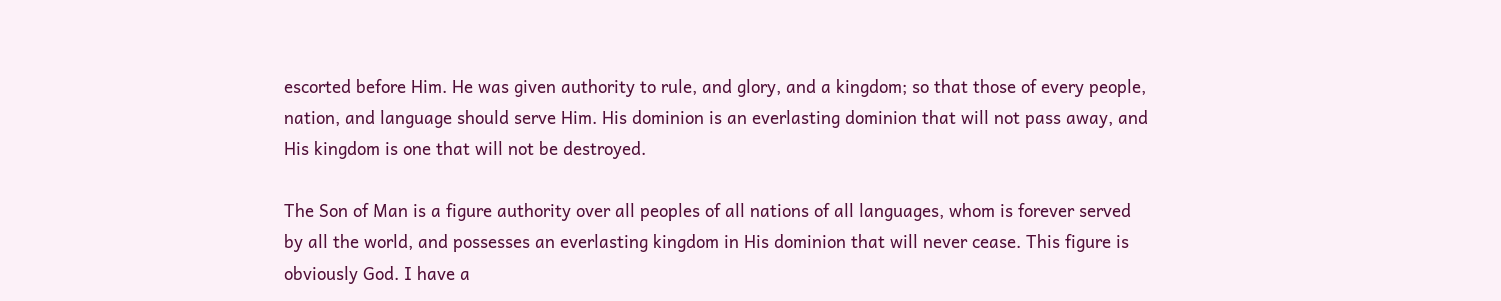escorted before Him. He was given authority to rule, and glory, and a kingdom; so that those of every people, nation, and language should serve Him. His dominion is an everlasting dominion that will not pass away, and His kingdom is one that will not be destroyed.

The Son of Man is a figure authority over all peoples of all nations of all languages, whom is forever served by all the world, and possesses an everlasting kingdom in His dominion that will never cease. This figure is obviously God. I have a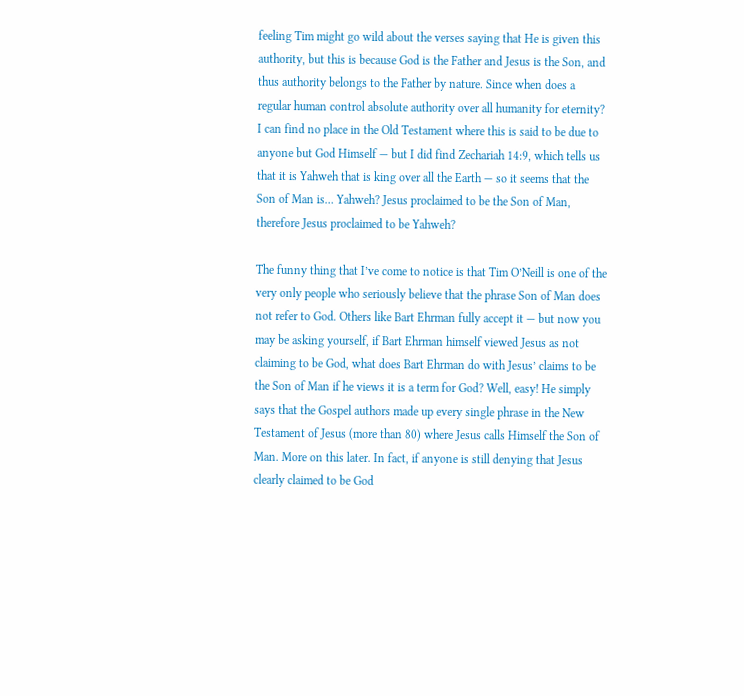feeling Tim might go wild about the verses saying that He is given this authority, but this is because God is the Father and Jesus is the Son, and thus authority belongs to the Father by nature. Since when does a regular human control absolute authority over all humanity for eternity? I can find no place in the Old Testament where this is said to be due to anyone but God Himself — but I did find Zechariah 14:9, which tells us that it is Yahweh that is king over all the Earth — so it seems that the Son of Man is… Yahweh? Jesus proclaimed to be the Son of Man, therefore Jesus proclaimed to be Yahweh?

The funny thing that I’ve come to notice is that Tim O’Neill is one of the very only people who seriously believe that the phrase Son of Man does not refer to God. Others like Bart Ehrman fully accept it — but now you may be asking yourself, if Bart Ehrman himself viewed Jesus as not claiming to be God, what does Bart Ehrman do with Jesus’ claims to be the Son of Man if he views it is a term for God? Well, easy! He simply says that the Gospel authors made up every single phrase in the New Testament of Jesus (more than 80) where Jesus calls Himself the Son of Man. More on this later. In fact, if anyone is still denying that Jesus clearly claimed to be God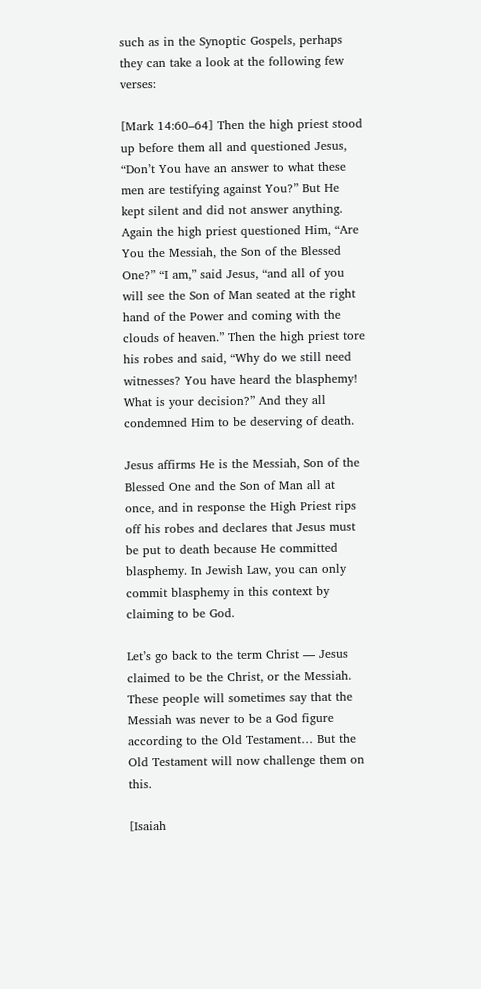such as in the Synoptic Gospels, perhaps they can take a look at the following few verses:

[Mark 14:60–64] Then the high priest stood up before them all and questioned Jesus, “Don’t You have an answer to what these men are testifying against You?” But He kept silent and did not answer anything. Again the high priest questioned Him, “Are You the Messiah, the Son of the Blessed One?” “I am,” said Jesus, “and all of you will see the Son of Man seated at the right hand of the Power and coming with the clouds of heaven.” Then the high priest tore his robes and said, “Why do we still need witnesses? You have heard the blasphemy! What is your decision?” And they all condemned Him to be deserving of death.

Jesus affirms He is the Messiah, Son of the Blessed One and the Son of Man all at once, and in response the High Priest rips off his robes and declares that Jesus must be put to death because He committed blasphemy. In Jewish Law, you can only commit blasphemy in this context by claiming to be God.

Let’s go back to the term Christ — Jesus claimed to be the Christ, or the Messiah. These people will sometimes say that the Messiah was never to be a God figure according to the Old Testament… But the Old Testament will now challenge them on this.

[Isaiah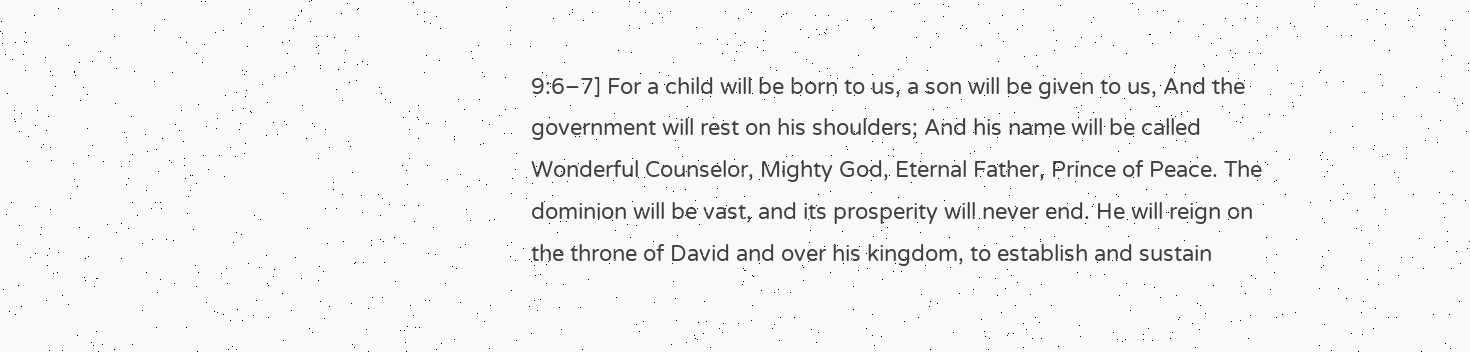9:6–7] For a child will be born to us, a son will be given to us, And the government will rest on his shoulders; And his name will be called Wonderful Counselor, Mighty God, Eternal Father, Prince of Peace. The dominion will be vast, and its prosperity will never end. He will reign on the throne of David and over his kingdom, to establish and sustain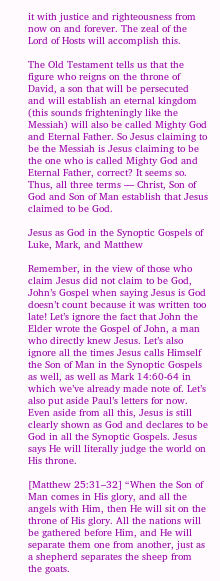it with justice and righteousness from now on and forever. The zeal of the Lord of Hosts will accomplish this.

The Old Testament tells us that the figure who reigns on the throne of David, a son that will be persecuted and will establish an eternal kingdom (this sounds frighteningly like the Messiah) will also be called Mighty God and Eternal Father. So Jesus claiming to be the Messiah is Jesus claiming to be the one who is called Mighty God and Eternal Father, correct? It seems so. Thus, all three terms — Christ, Son of God and Son of Man establish that Jesus claimed to be God.

Jesus as God in the Synoptic Gospels of Luke, Mark, and Matthew

Remember, in the view of those who claim Jesus did not claim to be God, John’s Gospel when saying Jesus is God doesn’t count because it was written too late! Let’s ignore the fact that John the Elder wrote the Gospel of John, a man who directly knew Jesus. Let’s also ignore all the times Jesus calls Himself the Son of Man in the Synoptic Gospels as well, as well as Mark 14:60-64 in which we’ve already made note of. Let’s also put aside Paul’s letters for now. Even aside from all this, Jesus is still clearly shown as God and declares to be God in all the Synoptic Gospels. Jesus says He will literally judge the world on His throne.

[Matthew 25:31–32] “When the Son of Man comes in His glory, and all the angels with Him, then He will sit on the throne of His glory. All the nations will be gathered before Him, and He will separate them one from another, just as a shepherd separates the sheep from the goats.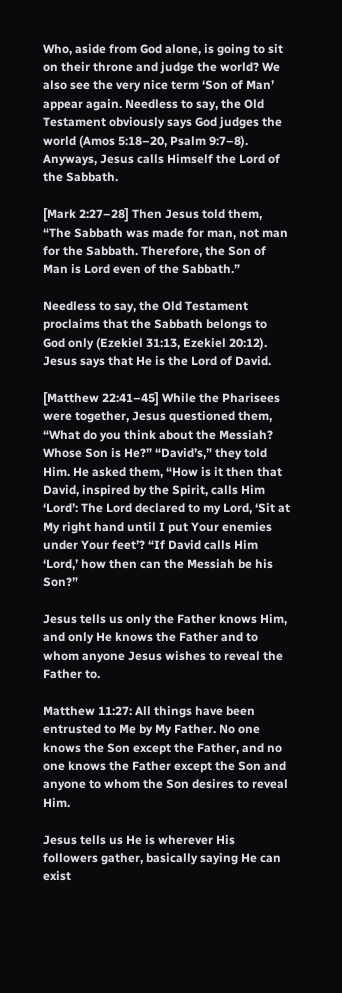Who, aside from God alone, is going to sit on their throne and judge the world? We also see the very nice term ‘Son of Man’ appear again. Needless to say, the Old Testament obviously says God judges the world (Amos 5:18–20, Psalm 9:7–8). Anyways, Jesus calls Himself the Lord of the Sabbath.

[Mark 2:27–28] Then Jesus told them, “The Sabbath was made for man, not man for the Sabbath. Therefore, the Son of Man is Lord even of the Sabbath.”

Needless to say, the Old Testament proclaims that the Sabbath belongs to God only (Ezekiel 31:13, Ezekiel 20:12). Jesus says that He is the Lord of David.

[Matthew 22:41–45] While the Pharisees were together, Jesus questioned them, “What do you think about the Messiah? Whose Son is He?” “David’s,” they told Him. He asked them, “How is it then that David, inspired by the Spirit, calls Him ‘Lord’: The Lord declared to my Lord, ‘Sit at My right hand until I put Your enemies under Your feet’? “If David calls Him ‘Lord,’ how then can the Messiah be his Son?”

Jesus tells us only the Father knows Him, and only He knows the Father and to whom anyone Jesus wishes to reveal the Father to.

Matthew 11:27: All things have been entrusted to Me by My Father. No one knows the Son except the Father, and no one knows the Father except the Son and anyone to whom the Son desires to reveal Him.

Jesus tells us He is wherever His followers gather, basically saying He can exist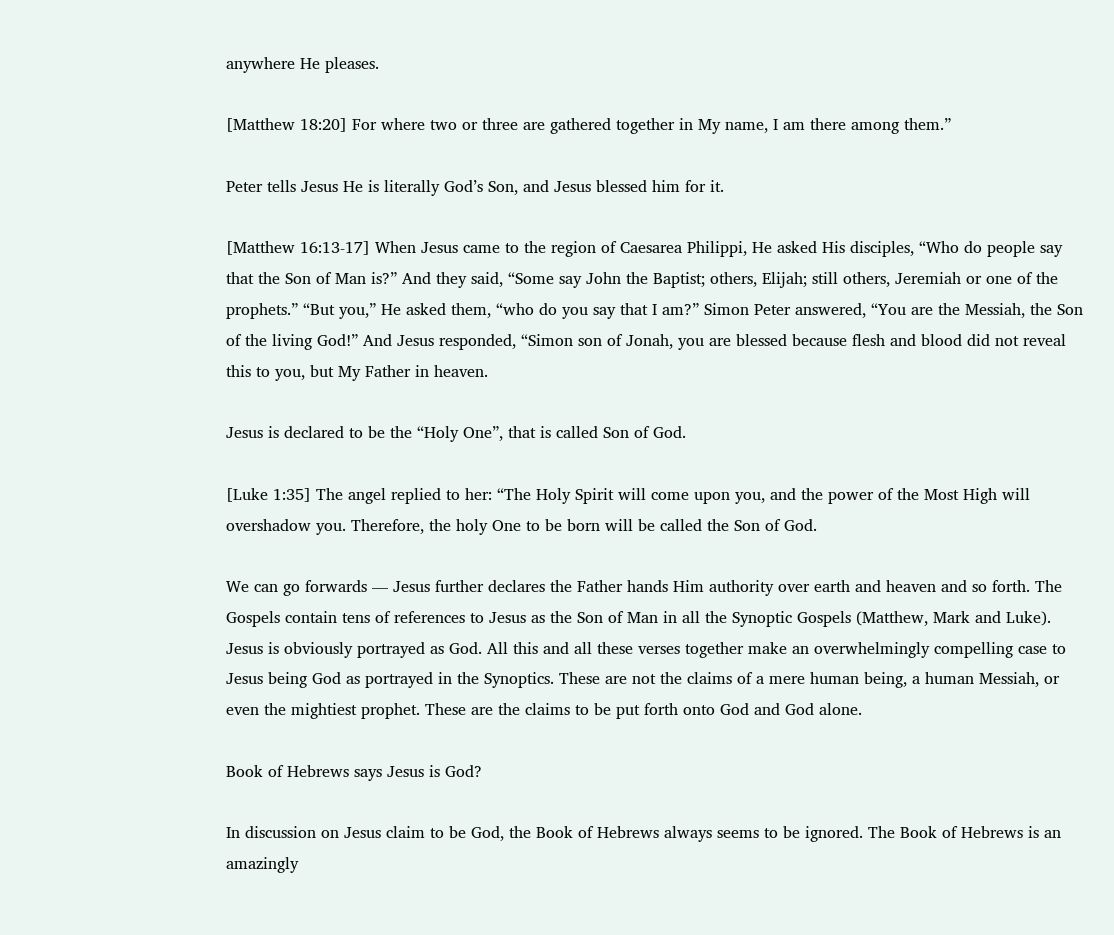anywhere He pleases.

[Matthew 18:20] For where two or three are gathered together in My name, I am there among them.”

Peter tells Jesus He is literally God’s Son, and Jesus blessed him for it.

[Matthew 16:13-17] When Jesus came to the region of Caesarea Philippi, He asked His disciples, “Who do people say that the Son of Man is?” And they said, “Some say John the Baptist; others, Elijah; still others, Jeremiah or one of the prophets.” “But you,” He asked them, “who do you say that I am?” Simon Peter answered, “You are the Messiah, the Son of the living God!” And Jesus responded, “Simon son of Jonah, you are blessed because flesh and blood did not reveal this to you, but My Father in heaven.

Jesus is declared to be the “Holy One”, that is called Son of God.

[Luke 1:35] The angel replied to her: “The Holy Spirit will come upon you, and the power of the Most High will overshadow you. Therefore, the holy One to be born will be called the Son of God.

We can go forwards — Jesus further declares the Father hands Him authority over earth and heaven and so forth. The Gospels contain tens of references to Jesus as the Son of Man in all the Synoptic Gospels (Matthew, Mark and Luke). Jesus is obviously portrayed as God. All this and all these verses together make an overwhelmingly compelling case to Jesus being God as portrayed in the Synoptics. These are not the claims of a mere human being, a human Messiah, or even the mightiest prophet. These are the claims to be put forth onto God and God alone.

Book of Hebrews says Jesus is God?

In discussion on Jesus claim to be God, the Book of Hebrews always seems to be ignored. The Book of Hebrews is an amazingly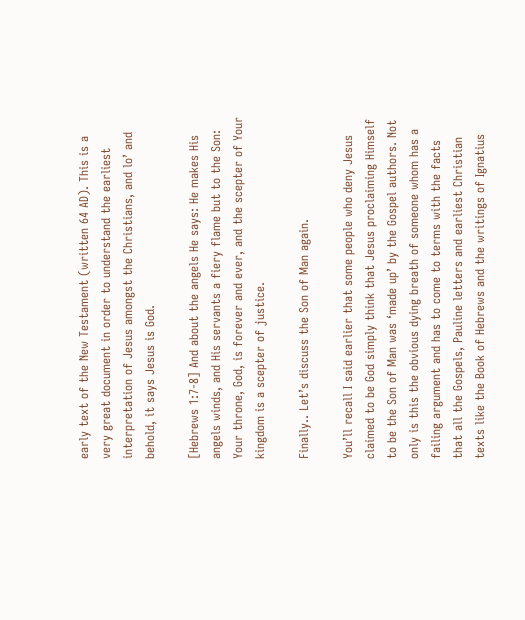early text of the New Testament (written 64 AD). This is a very great document in order to understand the earliest interpretation of Jesus amongst the Christians, and lo’ and behold, it says Jesus is God.

[Hebrews 1:7-8] And about the angels He says: He makes His angels winds, and His servants a fiery flame but to the Son: Your throne, God, is forever and ever, and the scepter of Your kingdom is a scepter of justice.

Finally.. Let’s discuss the Son of Man again.

You’ll recall I said earlier that some people who deny Jesus claimed to be God simply think that Jesus proclaiming Himself to be the Son of Man was ‘made up’ by the Gospel authors. Not only is this the obvious dying breath of someone whom has a failing argument and has to come to terms with the facts that all the Gospels, Pauline letters and earliest Christian texts like the Book of Hebrews and the writings of Ignatius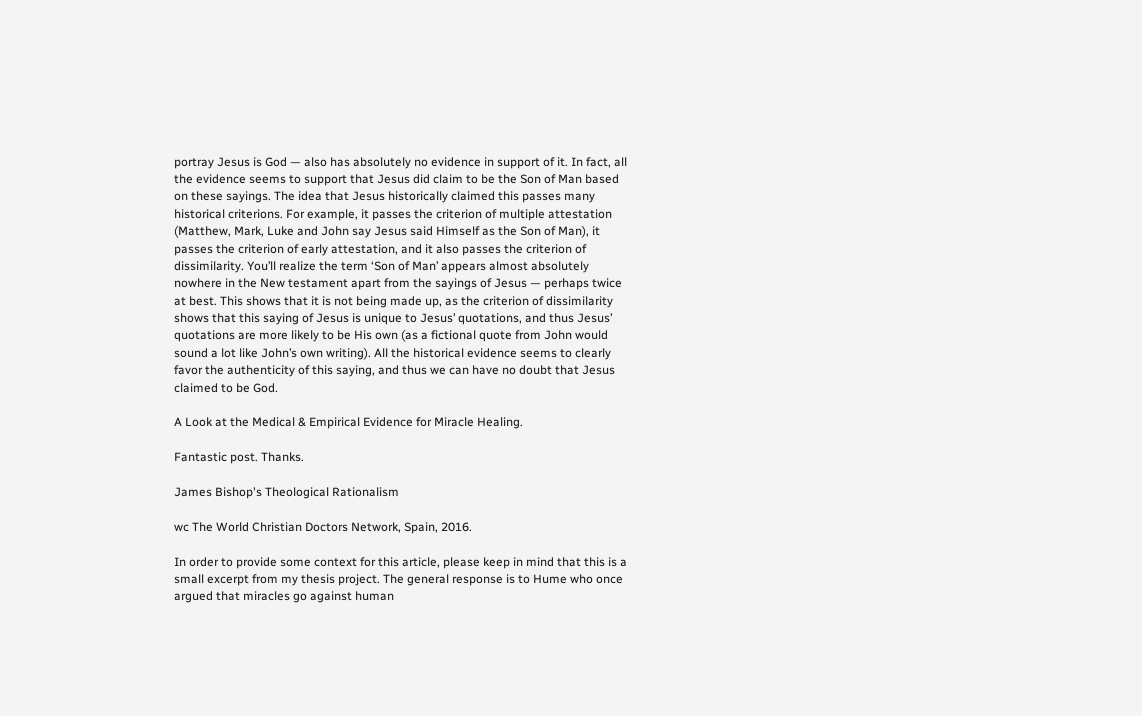portray Jesus is God — also has absolutely no evidence in support of it. In fact, all the evidence seems to support that Jesus did claim to be the Son of Man based on these sayings. The idea that Jesus historically claimed this passes many historical criterions. For example, it passes the criterion of multiple attestation (Matthew, Mark, Luke and John say Jesus said Himself as the Son of Man), it passes the criterion of early attestation, and it also passes the criterion of dissimilarity. You’ll realize the term ‘Son of Man’ appears almost absolutely nowhere in the New testament apart from the sayings of Jesus — perhaps twice at best. This shows that it is not being made up, as the criterion of dissimilarity shows that this saying of Jesus is unique to Jesus’ quotations, and thus Jesus’ quotations are more likely to be His own (as a fictional quote from John would sound a lot like John’s own writing). All the historical evidence seems to clearly favor the authenticity of this saying, and thus we can have no doubt that Jesus claimed to be God.

A Look at the Medical & Empirical Evidence for Miracle Healing.

Fantastic post. Thanks.

James Bishop's Theological Rationalism

wc The World Christian Doctors Network, Spain, 2016.

In order to provide some context for this article, please keep in mind that this is a small excerpt from my thesis project. The general response is to Hume who once argued that miracles go against human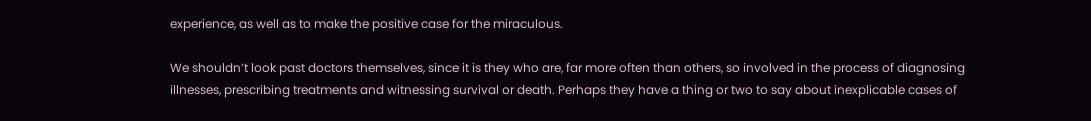experience, as well as to make the positive case for the miraculous.

We shouldn’t look past doctors themselves, since it is they who are, far more often than others, so involved in the process of diagnosing illnesses, prescribing treatments and witnessing survival or death. Perhaps they have a thing or two to say about inexplicable cases of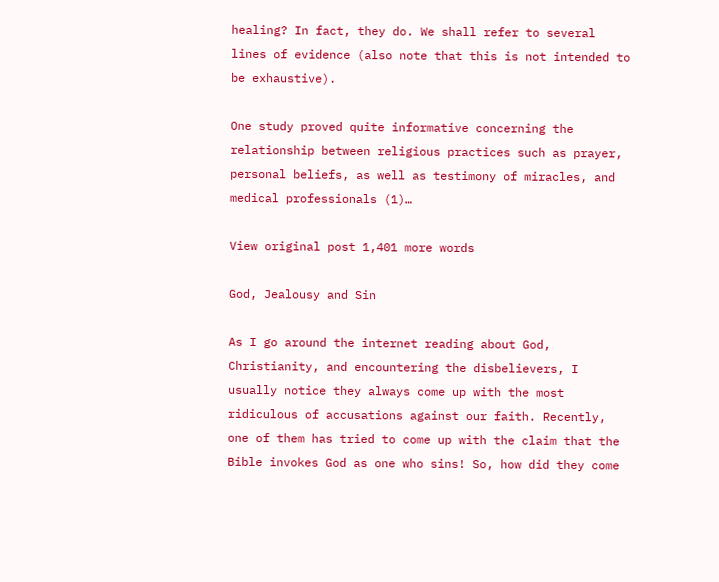healing? In fact, they do. We shall refer to several lines of evidence (also note that this is not intended to be exhaustive).

One study proved quite informative concerning the relationship between religious practices such as prayer, personal beliefs, as well as testimony of miracles, and medical professionals (1)…

View original post 1,401 more words

God, Jealousy and Sin

As I go around the internet reading about God, Christianity, and encountering the disbelievers, I usually notice they always come up with the most ridiculous of accusations against our faith. Recently, one of them has tried to come up with the claim that the Bible invokes God as one who sins! So, how did they come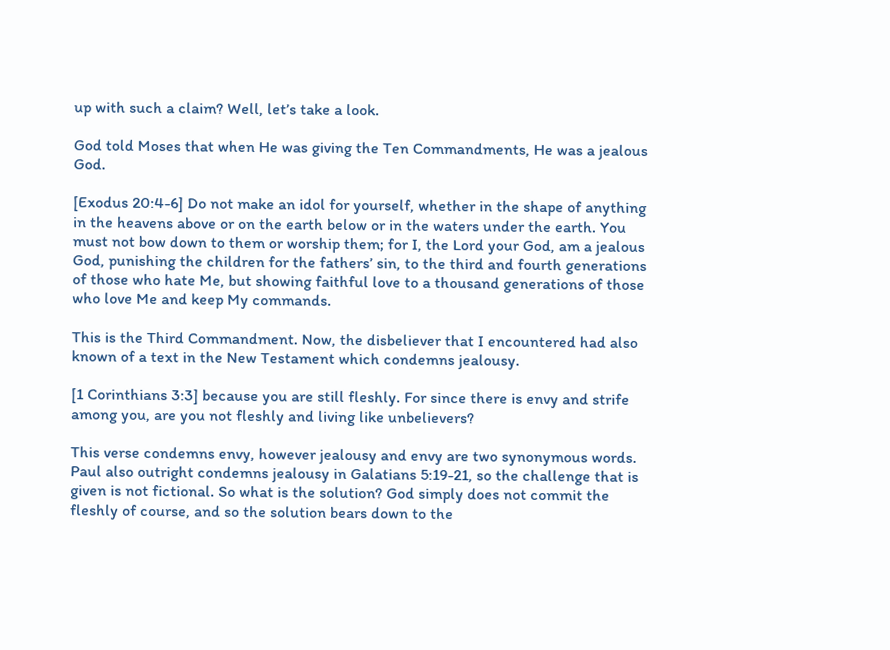up with such a claim? Well, let’s take a look.

God told Moses that when He was giving the Ten Commandments, He was a jealous God.

[Exodus 20:4-6] Do not make an idol for yourself, whether in the shape of anything in the heavens above or on the earth below or in the waters under the earth. You must not bow down to them or worship them; for I, the Lord your God, am a jealous God, punishing the children for the fathers’ sin, to the third and fourth generations of those who hate Me, but showing faithful love to a thousand generations of those who love Me and keep My commands.

This is the Third Commandment. Now, the disbeliever that I encountered had also known of a text in the New Testament which condemns jealousy.

[1 Corinthians 3:3] because you are still fleshly. For since there is envy and strife among you, are you not fleshly and living like unbelievers?

This verse condemns envy, however jealousy and envy are two synonymous words. Paul also outright condemns jealousy in Galatians 5:19-21, so the challenge that is given is not fictional. So what is the solution? God simply does not commit the fleshly of course, and so the solution bears down to the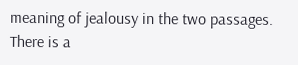meaning of jealousy in the two passages. There is a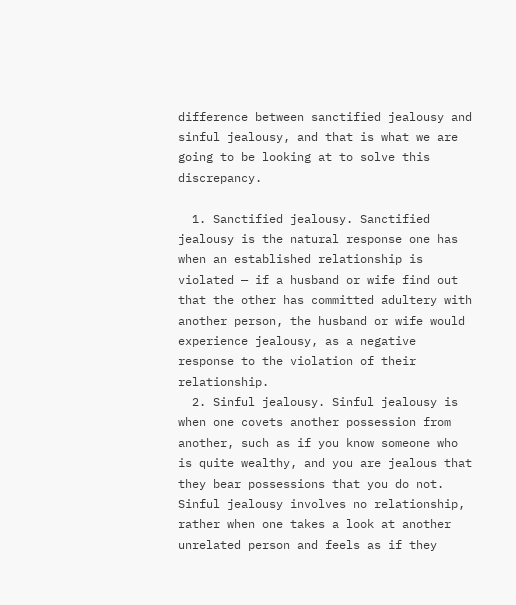difference between sanctified jealousy and sinful jealousy, and that is what we are going to be looking at to solve this discrepancy.

  1. Sanctified jealousy. Sanctified jealousy is the natural response one has when an established relationship is violated — if a husband or wife find out that the other has committed adultery with another person, the husband or wife would experience jealousy, as a negative response to the violation of their relationship.
  2. Sinful jealousy. Sinful jealousy is when one covets another possession from another, such as if you know someone who is quite wealthy, and you are jealous that they bear possessions that you do not. Sinful jealousy involves no relationship, rather when one takes a look at another unrelated person and feels as if they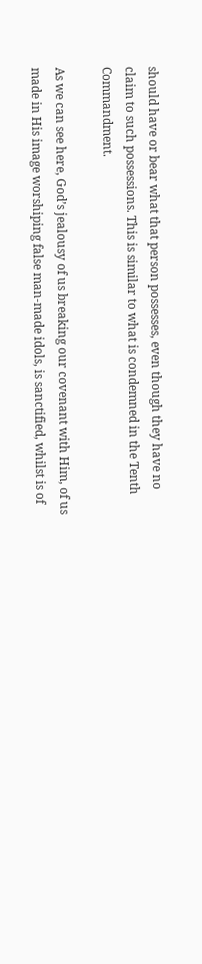should have or bear what that person possesses, even though they have no claim to such possessions. This is similar to what is condemned in the Tenth Commandment.

As we can see here, God’s jealousy of us breaking our covenant with Him, of us made in His image worshiping false man-made idols, is sanctified, whilst is of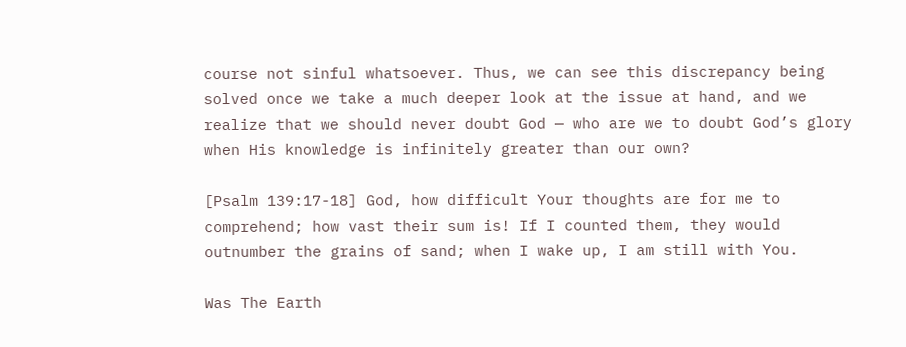course not sinful whatsoever. Thus, we can see this discrepancy being solved once we take a much deeper look at the issue at hand, and we realize that we should never doubt God — who are we to doubt God’s glory when His knowledge is infinitely greater than our own?

[Psalm 139:17-18] God, how difficult Your thoughts are for me to comprehend; how vast their sum is! If I counted them, they would outnumber the grains of sand; when I wake up, I am still with You.

Was The Earth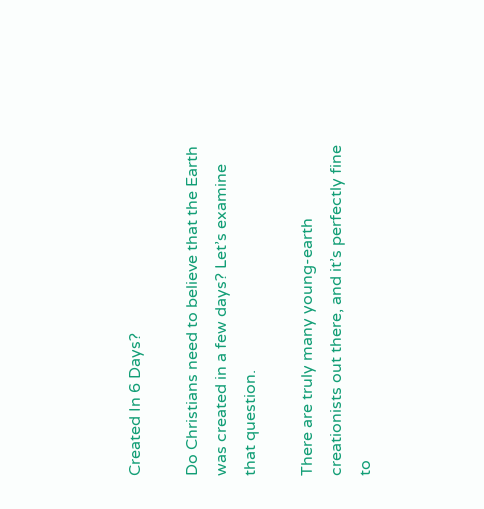Created In 6 Days?

Do Christians need to believe that the Earth was created in a few days? Let’s examine that question.

There are truly many young-earth creationists out there, and it’s perfectly fine to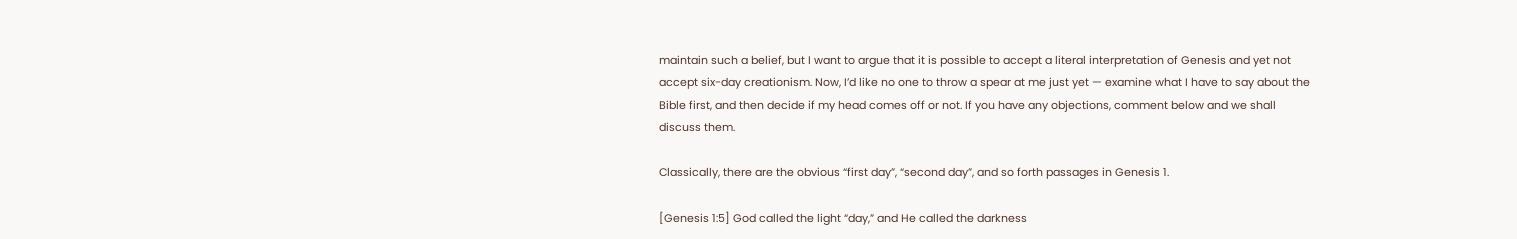maintain such a belief, but I want to argue that it is possible to accept a literal interpretation of Genesis and yet not accept six-day creationism. Now, I’d like no one to throw a spear at me just yet — examine what I have to say about the Bible first, and then decide if my head comes off or not. If you have any objections, comment below and we shall discuss them.

Classically, there are the obvious “first day”, “second day”, and so forth passages in Genesis 1.

[Genesis 1:5] God called the light “day,” and He called the darkness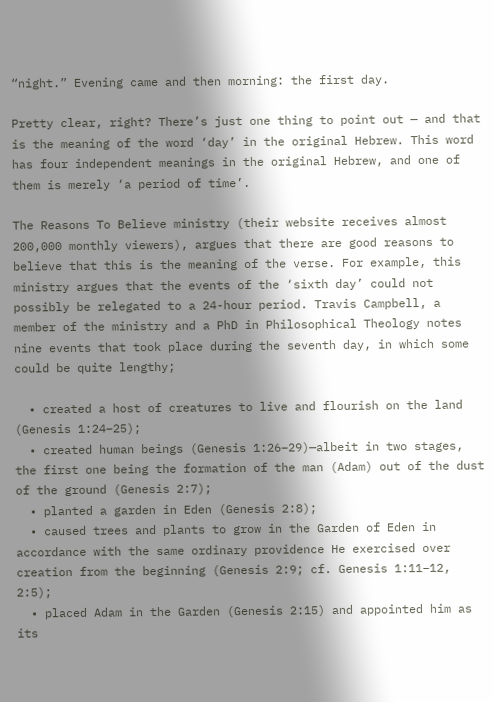“night.” Evening came and then morning: the first day.

Pretty clear, right? There’s just one thing to point out — and that is the meaning of the word ‘day’ in the original Hebrew. This word has four independent meanings in the original Hebrew, and one of them is merely ‘a period of time’.

The Reasons To Believe ministry (their website receives almost 200,000 monthly viewers), argues that there are good reasons to believe that this is the meaning of the verse. For example, this ministry argues that the events of the ‘sixth day’ could not possibly be relegated to a 24-hour period. Travis Campbell, a member of the ministry and a PhD in Philosophical Theology notes nine events that took place during the seventh day, in which some could be quite lengthy;

  • created a host of creatures to live and flourish on the land (Genesis 1:24–25);
  • created human beings (Genesis 1:26–29)—albeit in two stages, the first one being the formation of the man (Adam) out of the dust of the ground (Genesis 2:7);
  • planted a garden in Eden (Genesis 2:8);
  • caused trees and plants to grow in the Garden of Eden in accordance with the same ordinary providence He exercised over creation from the beginning (Genesis 2:9; cf. Genesis 1:11–12, 2:5);
  • placed Adam in the Garden (Genesis 2:15) and appointed him as its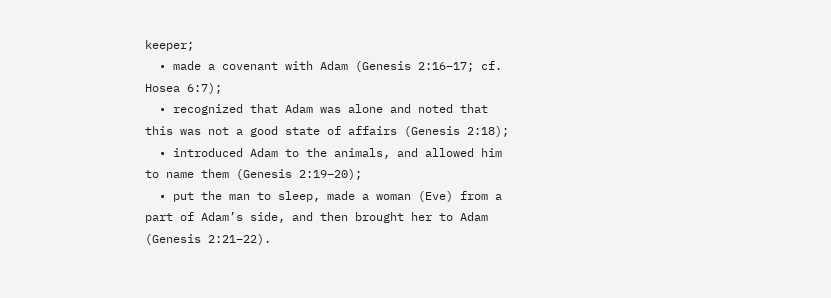keeper;
  • made a covenant with Adam (Genesis 2:16–17; cf. Hosea 6:7);
  • recognized that Adam was alone and noted that this was not a good state of affairs (Genesis 2:18);
  • introduced Adam to the animals, and allowed him to name them (Genesis 2:19–20);
  • put the man to sleep, made a woman (Eve) from a part of Adam’s side, and then brought her to Adam (Genesis 2:21–22).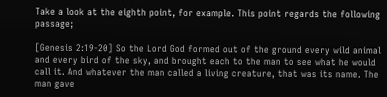Take a look at the eighth point, for example. This point regards the following passage;

[Genesis 2:19-20] So the Lord God formed out of the ground every wild animal and every bird of the sky, and brought each to the man to see what he would call it. And whatever the man called a living creature, that was its name. The man gave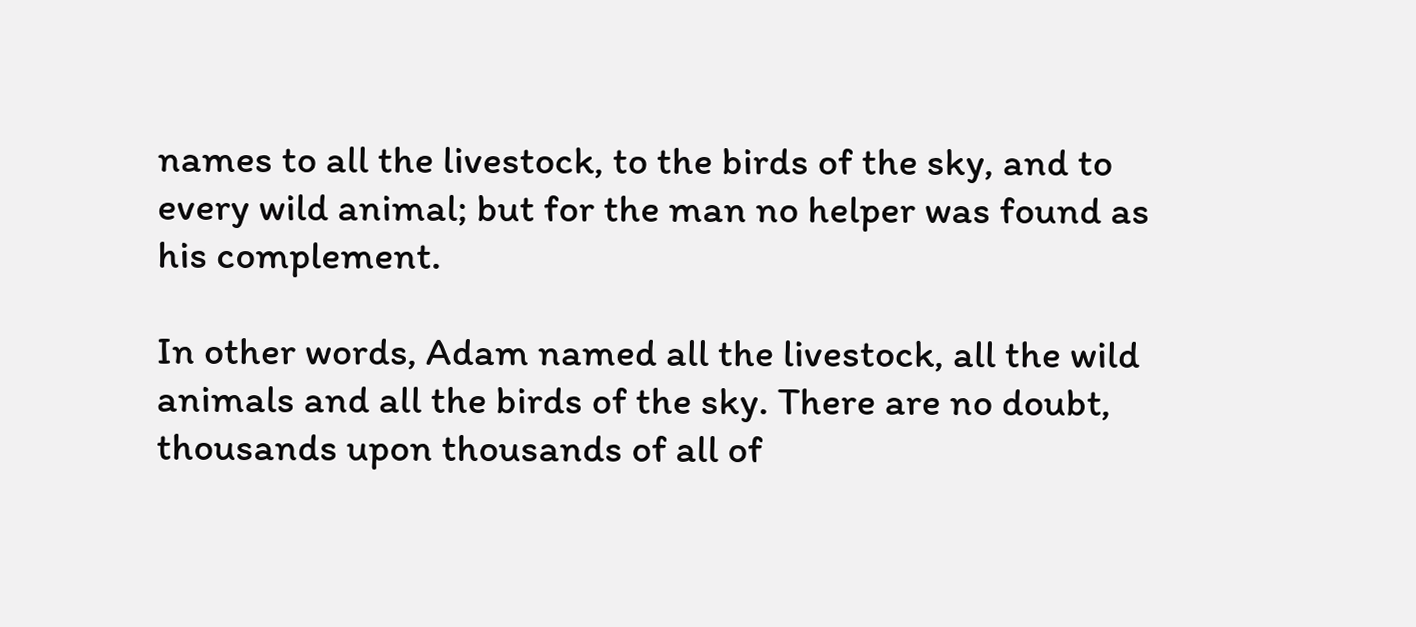names to all the livestock, to the birds of the sky, and to every wild animal; but for the man no helper was found as his complement.

In other words, Adam named all the livestock, all the wild animals and all the birds of the sky. There are no doubt, thousands upon thousands of all of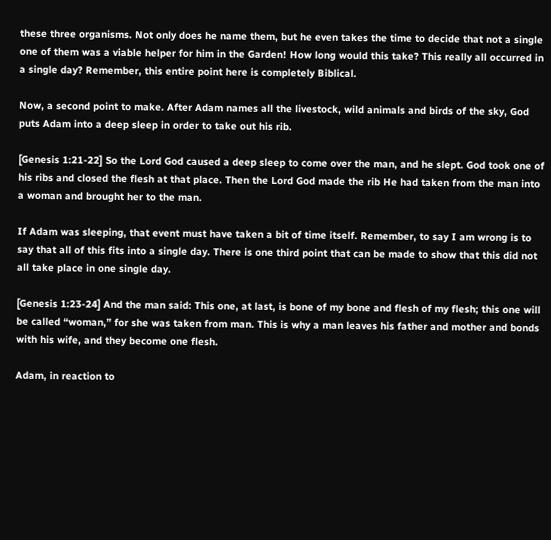these three organisms. Not only does he name them, but he even takes the time to decide that not a single one of them was a viable helper for him in the Garden! How long would this take? This really all occurred in a single day? Remember, this entire point here is completely Biblical.

Now, a second point to make. After Adam names all the livestock, wild animals and birds of the sky, God puts Adam into a deep sleep in order to take out his rib.

[Genesis 1:21-22] So the Lord God caused a deep sleep to come over the man, and he slept. God took one of his ribs and closed the flesh at that place. Then the Lord God made the rib He had taken from the man into a woman and brought her to the man.

If Adam was sleeping, that event must have taken a bit of time itself. Remember, to say I am wrong is to say that all of this fits into a single day. There is one third point that can be made to show that this did not all take place in one single day.

[Genesis 1:23-24] And the man said: This one, at last, is bone of my bone and flesh of my flesh; this one will be called “woman,” for she was taken from man. This is why a man leaves his father and mother and bonds with his wife, and they become one flesh.

Adam, in reaction to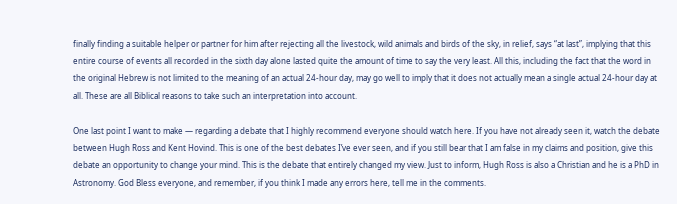finally finding a suitable helper or partner for him after rejecting all the livestock, wild animals and birds of the sky, in relief, says “at last”, implying that this entire course of events all recorded in the sixth day alone lasted quite the amount of time to say the very least. All this, including the fact that the word in the original Hebrew is not limited to the meaning of an actual 24-hour day, may go well to imply that it does not actually mean a single actual 24-hour day at all. These are all Biblical reasons to take such an interpretation into account.

One last point I want to make — regarding a debate that I highly recommend everyone should watch here. If you have not already seen it, watch the debate between Hugh Ross and Kent Hovind. This is one of the best debates I’ve ever seen, and if you still bear that I am false in my claims and position, give this debate an opportunity to change your mind. This is the debate that entirely changed my view. Just to inform, Hugh Ross is also a Christian and he is a PhD in Astronomy. God Bless everyone, and remember, if you think I made any errors here, tell me in the comments.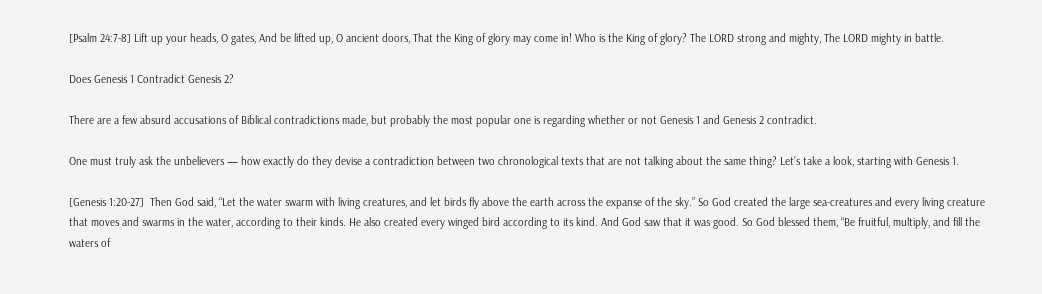[Psalm 24:7-8] Lift up your heads, O gates, And be lifted up, O ancient doors, That the King of glory may come in! Who is the King of glory? The LORD strong and mighty, The LORD mighty in battle.

Does Genesis 1 Contradict Genesis 2?

There are a few absurd accusations of Biblical contradictions made, but probably the most popular one is regarding whether or not Genesis 1 and Genesis 2 contradict.

One must truly ask the unbelievers — how exactly do they devise a contradiction between two chronological texts that are not talking about the same thing? Let’s take a look, starting with Genesis 1.

[Genesis 1:20-27]  Then God said, “Let the water swarm with living creatures, and let birds fly above the earth across the expanse of the sky.” So God created the large sea-creatures and every living creature that moves and swarms in the water, according to their kinds. He also created every winged bird according to its kind. And God saw that it was good. So God blessed them, “Be fruitful, multiply, and fill the waters of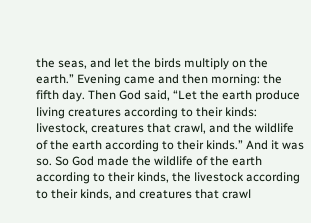the seas, and let the birds multiply on the earth.” Evening came and then morning: the fifth day. Then God said, “Let the earth produce living creatures according to their kinds: livestock, creatures that crawl, and the wildlife of the earth according to their kinds.” And it was so. So God made the wildlife of the earth according to their kinds, the livestock according to their kinds, and creatures that crawl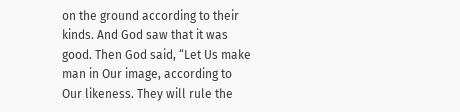on the ground according to their kinds. And God saw that it was good. Then God said, “Let Us make man in Our image, according to Our likeness. They will rule the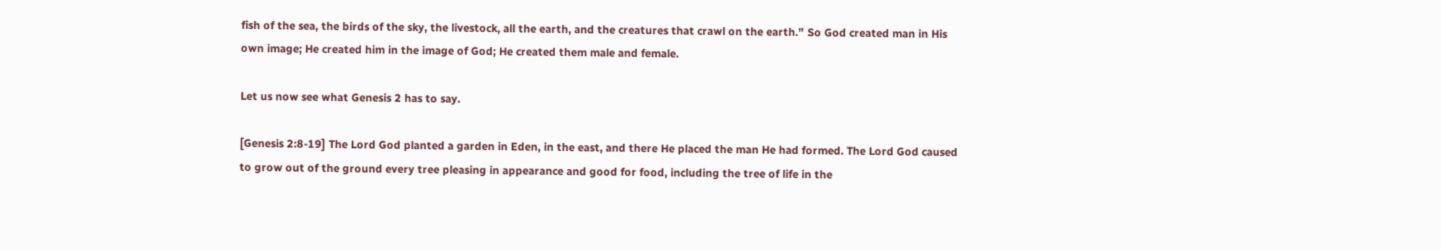fish of the sea, the birds of the sky, the livestock, all the earth, and the creatures that crawl on the earth.” So God created man in His own image; He created him in the image of God; He created them male and female.

Let us now see what Genesis 2 has to say.

[Genesis 2:8-19] The Lord God planted a garden in Eden, in the east, and there He placed the man He had formed. The Lord God caused to grow out of the ground every tree pleasing in appearance and good for food, including the tree of life in the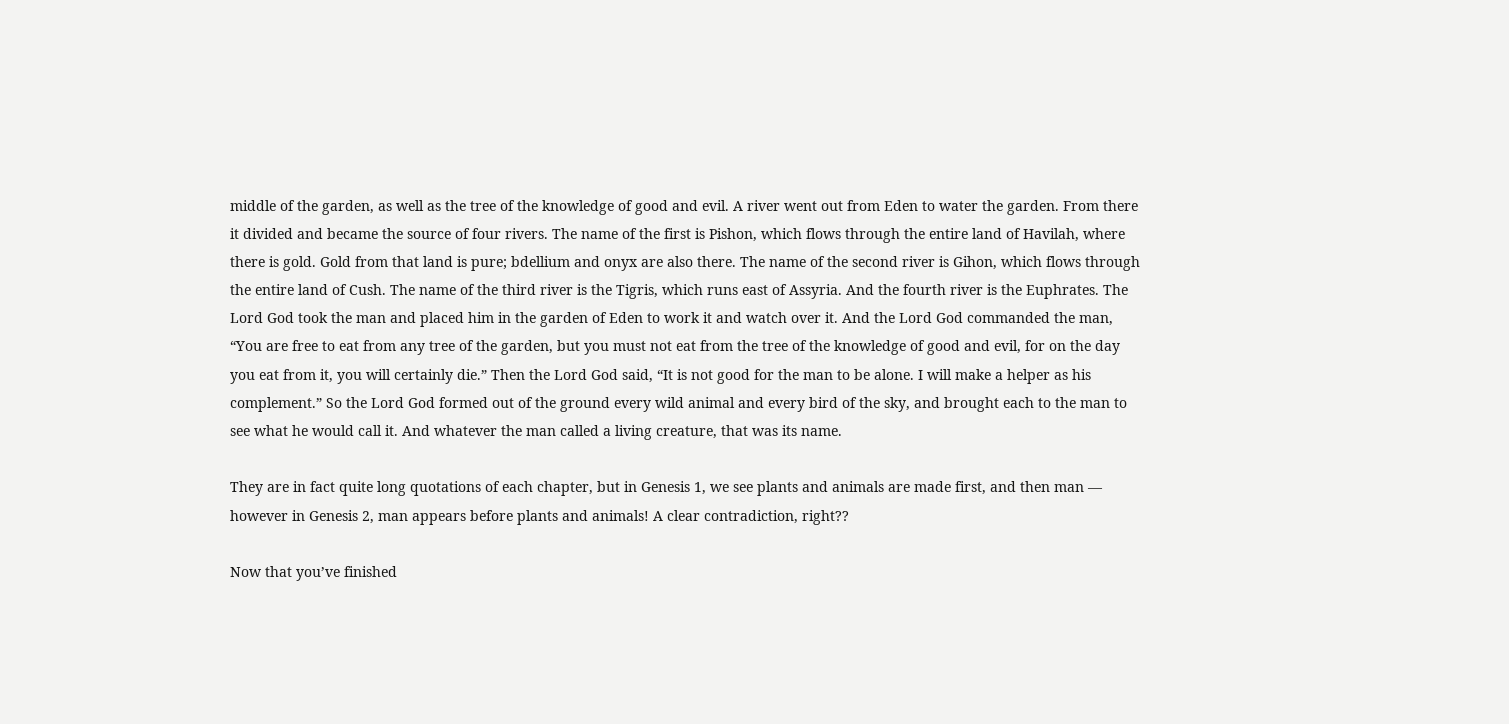middle of the garden, as well as the tree of the knowledge of good and evil. A river went out from Eden to water the garden. From there it divided and became the source of four rivers. The name of the first is Pishon, which flows through the entire land of Havilah, where there is gold. Gold from that land is pure; bdellium and onyx are also there. The name of the second river is Gihon, which flows through the entire land of Cush. The name of the third river is the Tigris, which runs east of Assyria. And the fourth river is the Euphrates. The Lord God took the man and placed him in the garden of Eden to work it and watch over it. And the Lord God commanded the man, “You are free to eat from any tree of the garden, but you must not eat from the tree of the knowledge of good and evil, for on the day you eat from it, you will certainly die.” Then the Lord God said, “It is not good for the man to be alone. I will make a helper as his complement.” So the Lord God formed out of the ground every wild animal and every bird of the sky, and brought each to the man to see what he would call it. And whatever the man called a living creature, that was its name.

They are in fact quite long quotations of each chapter, but in Genesis 1, we see plants and animals are made first, and then man — however in Genesis 2, man appears before plants and animals! A clear contradiction, right??

Now that you’ve finished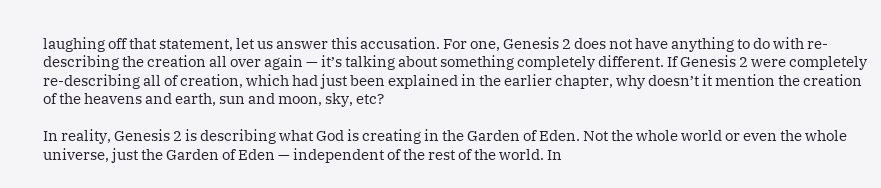laughing off that statement, let us answer this accusation. For one, Genesis 2 does not have anything to do with re-describing the creation all over again — it’s talking about something completely different. If Genesis 2 were completely re-describing all of creation, which had just been explained in the earlier chapter, why doesn’t it mention the creation of the heavens and earth, sun and moon, sky, etc?

In reality, Genesis 2 is describing what God is creating in the Garden of Eden. Not the whole world or even the whole universe, just the Garden of Eden — independent of the rest of the world. In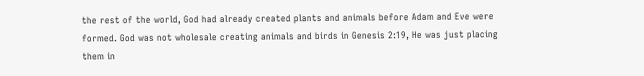the rest of the world, God had already created plants and animals before Adam and Eve were formed. God was not wholesale creating animals and birds in Genesis 2:19, He was just placing them in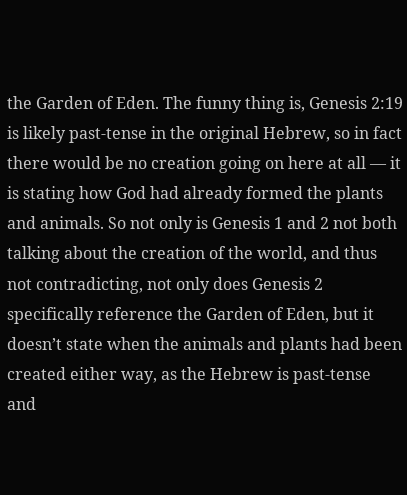the Garden of Eden. The funny thing is, Genesis 2:19 is likely past-tense in the original Hebrew, so in fact there would be no creation going on here at all — it is stating how God had already formed the plants and animals. So not only is Genesis 1 and 2 not both talking about the creation of the world, and thus not contradicting, not only does Genesis 2 specifically reference the Garden of Eden, but it doesn’t state when the animals and plants had been created either way, as the Hebrew is past-tense and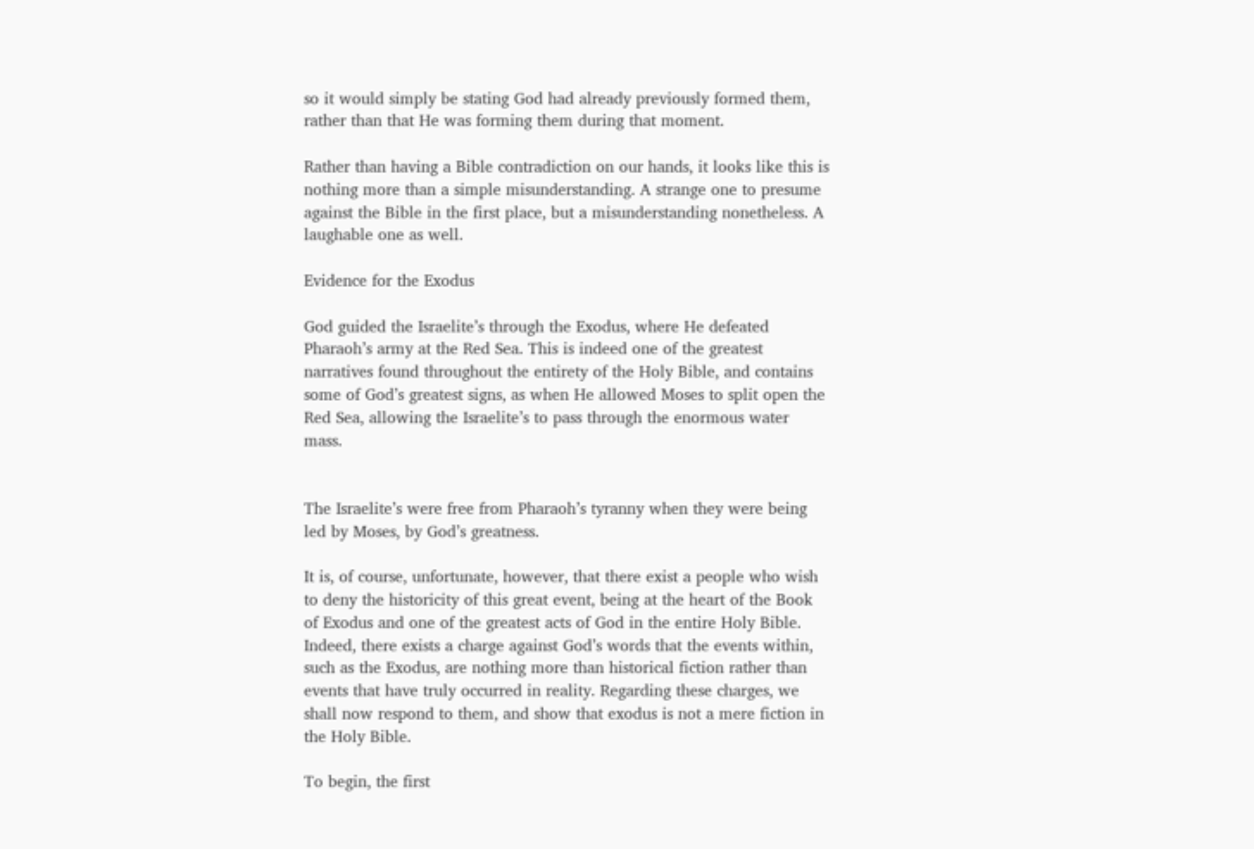so it would simply be stating God had already previously formed them, rather than that He was forming them during that moment.

Rather than having a Bible contradiction on our hands, it looks like this is nothing more than a simple misunderstanding. A strange one to presume against the Bible in the first place, but a misunderstanding nonetheless. A laughable one as well.

Evidence for the Exodus

God guided the Israelite’s through the Exodus, where He defeated Pharaoh’s army at the Red Sea. This is indeed one of the greatest narratives found throughout the entirety of the Holy Bible, and contains some of God’s greatest signs, as when He allowed Moses to split open the Red Sea, allowing the Israelite’s to pass through the enormous water mass.


The Israelite’s were free from Pharaoh’s tyranny when they were being led by Moses, by God’s greatness.

It is, of course, unfortunate, however, that there exist a people who wish to deny the historicity of this great event, being at the heart of the Book of Exodus and one of the greatest acts of God in the entire Holy Bible. Indeed, there exists a charge against God’s words that the events within, such as the Exodus, are nothing more than historical fiction rather than events that have truly occurred in reality. Regarding these charges, we shall now respond to them, and show that exodus is not a mere fiction in the Holy Bible.

To begin, the first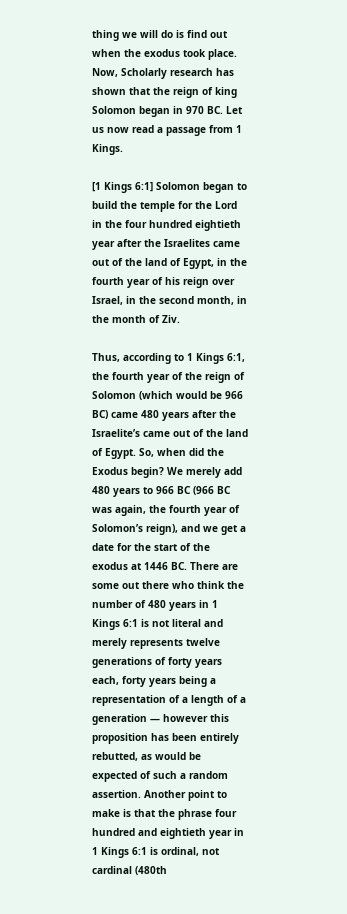thing we will do is find out when the exodus took place. Now, Scholarly research has shown that the reign of king Solomon began in 970 BC. Let us now read a passage from 1 Kings.

[1 Kings 6:1] Solomon began to build the temple for the Lord in the four hundred eightieth year after the Israelites came out of the land of Egypt, in the fourth year of his reign over Israel, in the second month, in the month of Ziv.

Thus, according to 1 Kings 6:1, the fourth year of the reign of Solomon (which would be 966 BC) came 480 years after the Israelite’s came out of the land of Egypt. So, when did the Exodus begin? We merely add 480 years to 966 BC (966 BC was again, the fourth year of Solomon’s reign), and we get a date for the start of the exodus at 1446 BC. There are some out there who think the number of 480 years in 1 Kings 6:1 is not literal and merely represents twelve generations of forty years each, forty years being a representation of a length of a generation — however this proposition has been entirely rebutted, as would be expected of such a random assertion. Another point to make is that the phrase four hundred and eightieth year in 1 Kings 6:1 is ordinal, not cardinal (480th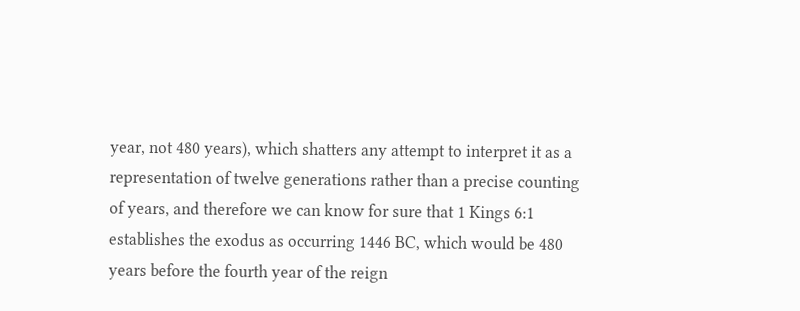year, not 480 years), which shatters any attempt to interpret it as a representation of twelve generations rather than a precise counting of years, and therefore we can know for sure that 1 Kings 6:1 establishes the exodus as occurring 1446 BC, which would be 480 years before the fourth year of the reign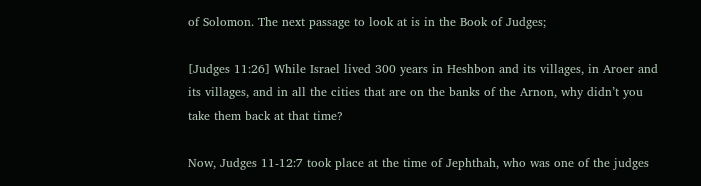of Solomon. The next passage to look at is in the Book of Judges;

[Judges 11:26] While Israel lived 300 years in Heshbon and its villages, in Aroer and its villages, and in all the cities that are on the banks of the Arnon, why didn’t you take them back at that time?

Now, Judges 11-12:7 took place at the time of Jephthah, who was one of the judges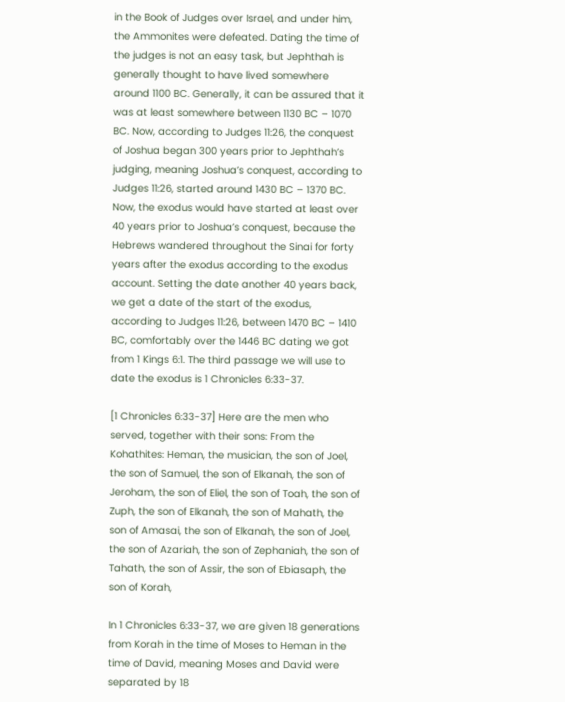in the Book of Judges over Israel, and under him, the Ammonites were defeated. Dating the time of the judges is not an easy task, but Jephthah is generally thought to have lived somewhere around 1100 BC. Generally, it can be assured that it was at least somewhere between 1130 BC – 1070 BC. Now, according to Judges 11:26, the conquest of Joshua began 300 years prior to Jephthah’s judging, meaning Joshua’s conquest, according to Judges 11:26, started around 1430 BC – 1370 BC. Now, the exodus would have started at least over 40 years prior to Joshua’s conquest, because the Hebrews wandered throughout the Sinai for forty years after the exodus according to the exodus account. Setting the date another 40 years back, we get a date of the start of the exodus, according to Judges 11:26, between 1470 BC – 1410 BC, comfortably over the 1446 BC dating we got from 1 Kings 6:1. The third passage we will use to date the exodus is 1 Chronicles 6:33-37.

[1 Chronicles 6:33-37] Here are the men who served, together with their sons: From the Kohathites: Heman, the musician, the son of Joel, the son of Samuel, the son of Elkanah, the son of Jeroham, the son of Eliel, the son of Toah, the son of Zuph, the son of Elkanah, the son of Mahath, the son of Amasai, the son of Elkanah, the son of Joel, the son of Azariah, the son of Zephaniah, the son of Tahath, the son of Assir, the son of Ebiasaph, the son of Korah,

In 1 Chronicles 6:33-37, we are given 18 generations from Korah in the time of Moses to Heman in the time of David, meaning Moses and David were separated by 18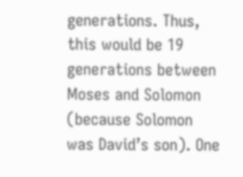generations. Thus, this would be 19 generations between Moses and Solomon  (because Solomon was David’s son). One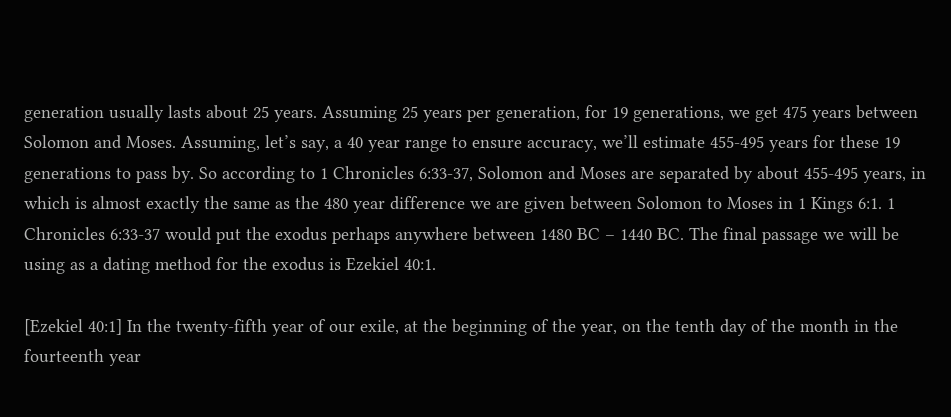generation usually lasts about 25 years. Assuming 25 years per generation, for 19 generations, we get 475 years between Solomon and Moses. Assuming, let’s say, a 40 year range to ensure accuracy, we’ll estimate 455-495 years for these 19 generations to pass by. So according to 1 Chronicles 6:33-37, Solomon and Moses are separated by about 455-495 years, in which is almost exactly the same as the 480 year difference we are given between Solomon to Moses in 1 Kings 6:1. 1 Chronicles 6:33-37 would put the exodus perhaps anywhere between 1480 BC – 1440 BC. The final passage we will be using as a dating method for the exodus is Ezekiel 40:1.

[Ezekiel 40:1] In the twenty-fifth year of our exile, at the beginning of the year, on the tenth day of the month in the fourteenth year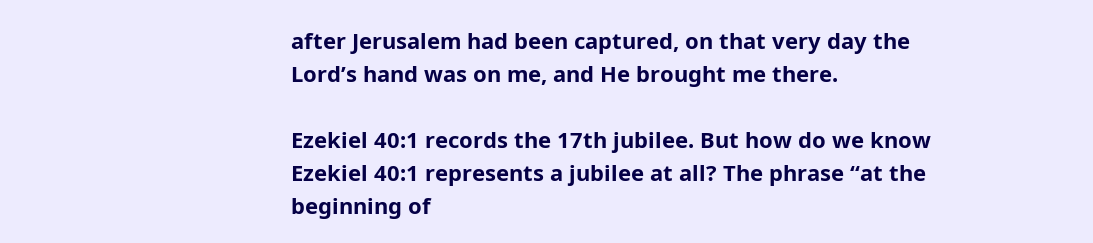after Jerusalem had been captured, on that very day the Lord’s hand was on me, and He brought me there.

Ezekiel 40:1 records the 17th jubilee. But how do we know Ezekiel 40:1 represents a jubilee at all? The phrase “at the beginning of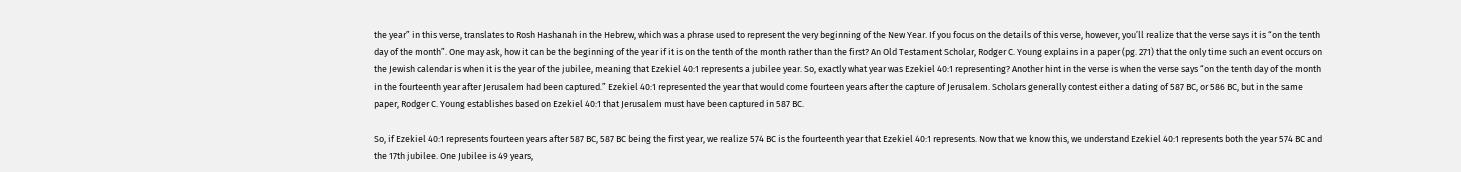the year” in this verse, translates to Rosh Hashanah in the Hebrew, which was a phrase used to represent the very beginning of the New Year. If you focus on the details of this verse, however, you’ll realize that the verse says it is “on the tenth day of the month”. One may ask, how it can be the beginning of the year if it is on the tenth of the month rather than the first? An Old Testament Scholar, Rodger C. Young explains in a paper (pg. 271) that the only time such an event occurs on the Jewish calendar is when it is the year of the jubilee, meaning that Ezekiel 40:1 represents a jubilee year. So, exactly what year was Ezekiel 40:1 representing? Another hint in the verse is when the verse says “on the tenth day of the month in the fourteenth year after Jerusalem had been captured.” Ezekiel 40:1 represented the year that would come fourteen years after the capture of Jerusalem. Scholars generally contest either a dating of 587 BC, or 586 BC, but in the same paper, Rodger C. Young establishes based on Ezekiel 40:1 that Jerusalem must have been captured in 587 BC.

So, if Ezekiel 40:1 represents fourteen years after 587 BC, 587 BC being the first year, we realize 574 BC is the fourteenth year that Ezekiel 40:1 represents. Now that we know this, we understand Ezekiel 40:1 represents both the year 574 BC and the 17th jubilee. One Jubilee is 49 years,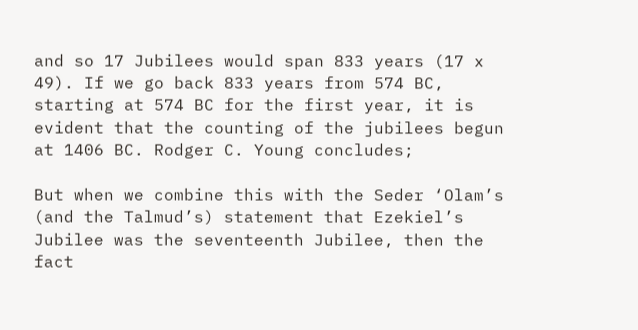and so 17 Jubilees would span 833 years (17 x 49). If we go back 833 years from 574 BC, starting at 574 BC for the first year, it is evident that the counting of the jubilees begun at 1406 BC. Rodger C. Young concludes;

But when we combine this with the Seder ‘Olam’s (and the Talmud’s) statement that Ezekiel’s Jubilee was the seventeenth Jubilee, then the fact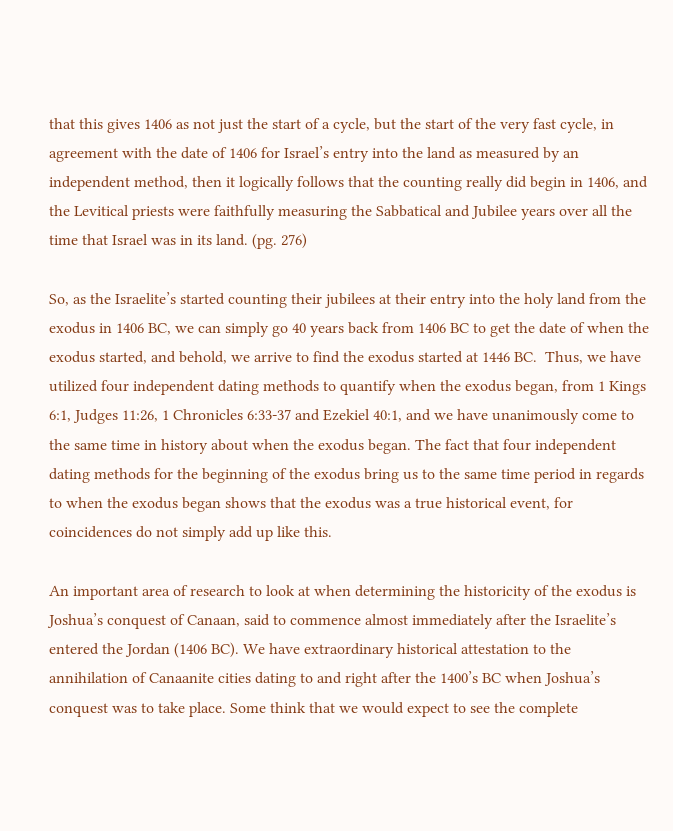that this gives 1406 as not just the start of a cycle, but the start of the very fast cycle, in agreement with the date of 1406 for Israel’s entry into the land as measured by an independent method, then it logically follows that the counting really did begin in 1406, and the Levitical priests were faithfully measuring the Sabbatical and Jubilee years over all the time that Israel was in its land. (pg. 276)

So, as the Israelite’s started counting their jubilees at their entry into the holy land from the exodus in 1406 BC, we can simply go 40 years back from 1406 BC to get the date of when the exodus started, and behold, we arrive to find the exodus started at 1446 BC.  Thus, we have utilized four independent dating methods to quantify when the exodus began, from 1 Kings 6:1, Judges 11:26, 1 Chronicles 6:33-37 and Ezekiel 40:1, and we have unanimously come to the same time in history about when the exodus began. The fact that four independent dating methods for the beginning of the exodus bring us to the same time period in regards to when the exodus began shows that the exodus was a true historical event, for coincidences do not simply add up like this.

An important area of research to look at when determining the historicity of the exodus is Joshua’s conquest of Canaan, said to commence almost immediately after the Israelite’s entered the Jordan (1406 BC). We have extraordinary historical attestation to the annihilation of Canaanite cities dating to and right after the 1400’s BC when Joshua’s conquest was to take place. Some think that we would expect to see the complete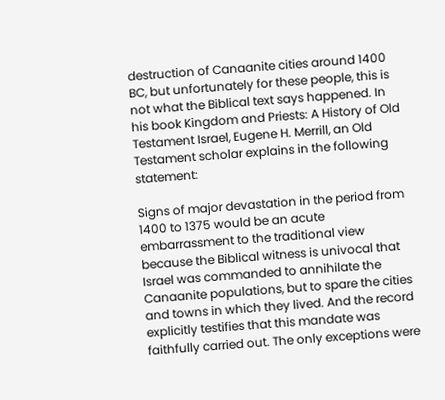destruction of Canaanite cities around 1400 BC, but unfortunately for these people, this is not what the Biblical text says happened. In  his book Kingdom and Priests: A History of Old Testament Israel, Eugene H. Merrill, an Old Testament scholar explains in the following statement:

Signs of major devastation in the period from 1400 to 1375 would be an acute embarrassment to the traditional view because the Biblical witness is univocal that Israel was commanded to annihilate the Canaanite populations, but to spare the cities and towns in which they lived. And the record explicitly testifies that this mandate was faithfully carried out. The only exceptions were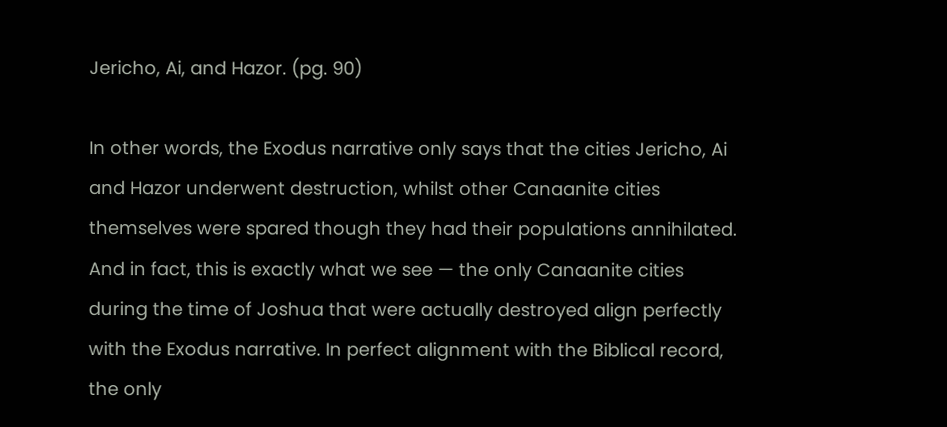Jericho, Ai, and Hazor. (pg. 90)

In other words, the Exodus narrative only says that the cities Jericho, Ai and Hazor underwent destruction, whilst other Canaanite cities themselves were spared though they had their populations annihilated. And in fact, this is exactly what we see — the only Canaanite cities during the time of Joshua that were actually destroyed align perfectly with the Exodus narrative. In perfect alignment with the Biblical record, the only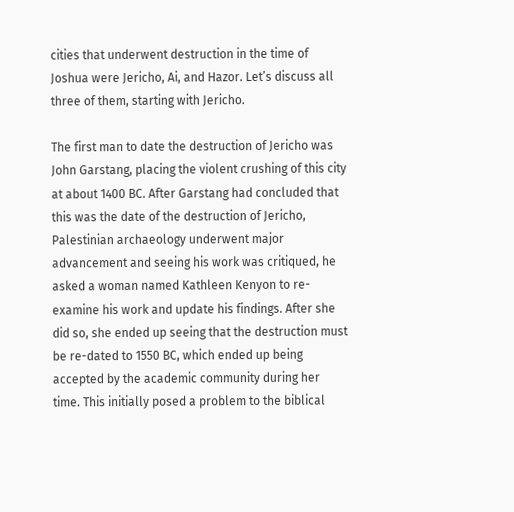cities that underwent destruction in the time of Joshua were Jericho, Ai, and Hazor. Let’s discuss all three of them, starting with Jericho.

The first man to date the destruction of Jericho was John Garstang, placing the violent crushing of this city at about 1400 BC. After Garstang had concluded that this was the date of the destruction of Jericho, Palestinian archaeology underwent major advancement and seeing his work was critiqued, he asked a woman named Kathleen Kenyon to re-examine his work and update his findings. After she did so, she ended up seeing that the destruction must be re-dated to 1550 BC, which ended up being accepted by the academic community during her time. This initially posed a problem to the biblical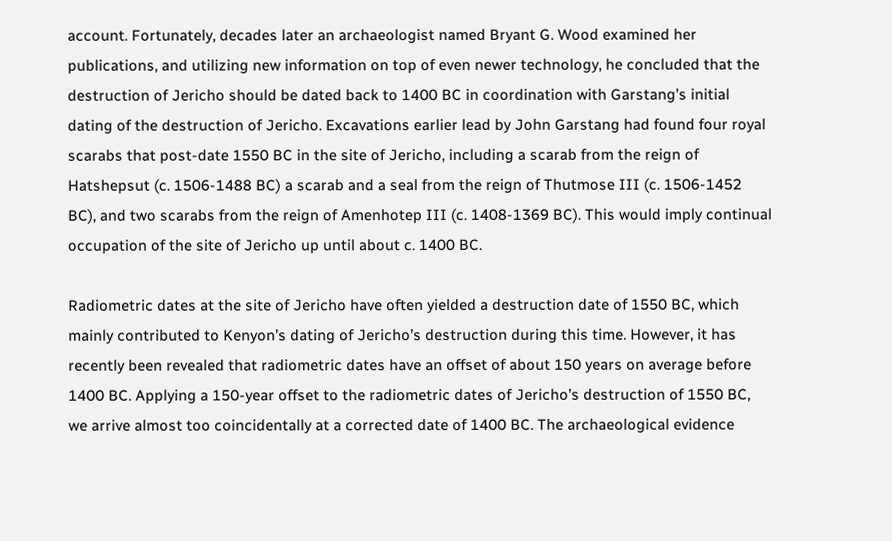account. Fortunately, decades later an archaeologist named Bryant G. Wood examined her publications, and utilizing new information on top of even newer technology, he concluded that the destruction of Jericho should be dated back to 1400 BC in coordination with Garstang’s initial dating of the destruction of Jericho. Excavations earlier lead by John Garstang had found four royal scarabs that post-date 1550 BC in the site of Jericho, including a scarab from the reign of Hatshepsut (c. 1506-1488 BC) a scarab and a seal from the reign of Thutmose III (c. 1506-1452 BC), and two scarabs from the reign of Amenhotep III (c. 1408-1369 BC). This would imply continual occupation of the site of Jericho up until about c. 1400 BC.

Radiometric dates at the site of Jericho have often yielded a destruction date of 1550 BC, which mainly contributed to Kenyon’s dating of Jericho’s destruction during this time. However, it has recently been revealed that radiometric dates have an offset of about 150 years on average before 1400 BC. Applying a 150-year offset to the radiometric dates of Jericho’s destruction of 1550 BC, we arrive almost too coincidentally at a corrected date of 1400 BC. The archaeological evidence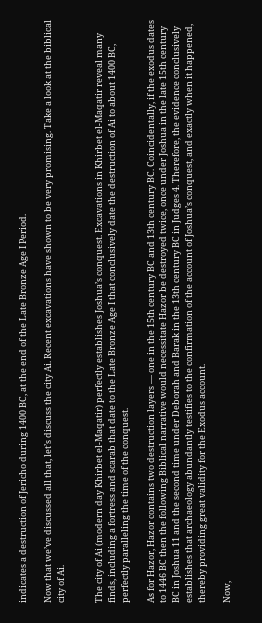indicates a destruction of Jericho during 1400 BC, at the end of the Late Bronze Age I Period.

Now that we’ve discussed all that, let’s discuss the city Ai. Recent excavations have shown to be very promising. Take a look at the biblical city of Ai.


The city of Ai (modern day Khirbet el-Maqatir) perfectly establishes Joshua’s conquest. Excavations in Khirbet el-Maqatir reveal many finds, including a fortress and scarab that date to the Late Bronze Age I that conclusively date the destruction of Ai to about 1400 BC, perfectly paralleling the time of the conquest.

As for Hazor, Hazor contains two destruction layers — one in the 15th century BC and 13th century BC. Coincidentally, if the exodus dates to 1446 BC then the following Biblical narrative would necessitate Hazor be destroyed twice, once under Joshua in the late 15th century BC in Joshua 11 and the second time under Deborah and Barak in the 13th century BC in Judges 4. Therefore, the evidence conclusively establishes that archaeology abundantly testifies to the confirmation of the account of Joshua’s conquest, and exactly when it happened, thereby providing great validity for the Exodus account.

Now,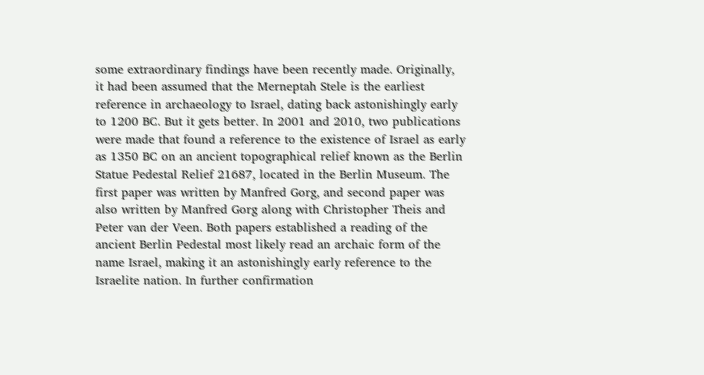some extraordinary findings have been recently made. Originally, it had been assumed that the Merneptah Stele is the earliest reference in archaeology to Israel, dating back astonishingly early to 1200 BC. But it gets better. In 2001 and 2010, two publications were made that found a reference to the existence of Israel as early as 1350 BC on an ancient topographical relief known as the Berlin Statue Pedestal Relief 21687, located in the Berlin Museum. The first paper was written by Manfred Gorg, and second paper was also written by Manfred Gorg along with Christopher Theis and Peter van der Veen. Both papers established a reading of the ancient Berlin Pedestal most likely read an archaic form of the name Israel, making it an astonishingly early reference to the Israelite nation. In further confirmation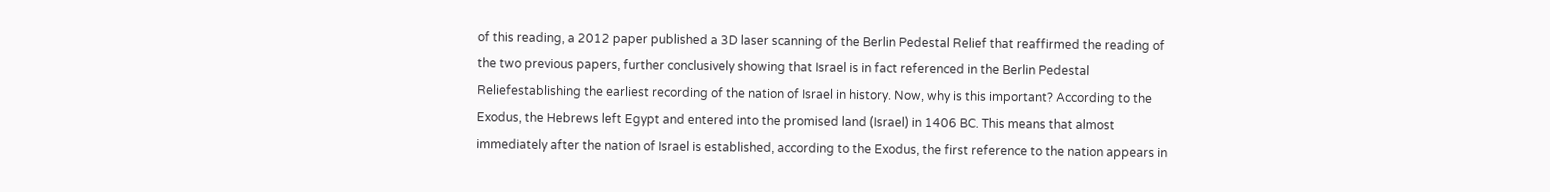of this reading, a 2012 paper published a 3D laser scanning of the Berlin Pedestal Relief that reaffirmed the reading of the two previous papers, further conclusively showing that Israel is in fact referenced in the Berlin Pedestal Reliefestablishing the earliest recording of the nation of Israel in history. Now, why is this important? According to the Exodus, the Hebrews left Egypt and entered into the promised land (Israel) in 1406 BC. This means that almost immediately after the nation of Israel is established, according to the Exodus, the first reference to the nation appears in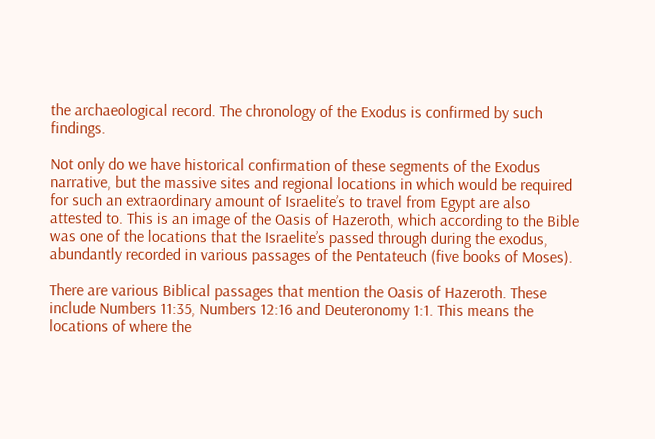the archaeological record. The chronology of the Exodus is confirmed by such findings.

Not only do we have historical confirmation of these segments of the Exodus narrative, but the massive sites and regional locations in which would be required for such an extraordinary amount of Israelite’s to travel from Egypt are also attested to. This is an image of the Oasis of Hazeroth, which according to the Bible was one of the locations that the Israelite’s passed through during the exodus, abundantly recorded in various passages of the Pentateuch (five books of Moses).

There are various Biblical passages that mention the Oasis of Hazeroth. These include Numbers 11:35, Numbers 12:16 and Deuteronomy 1:1. This means the locations of where the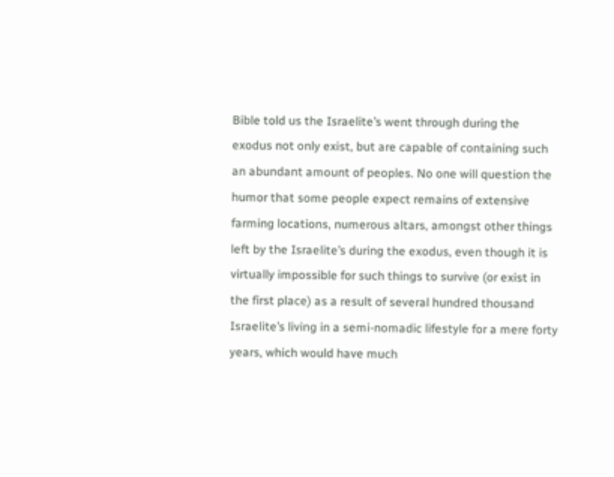Bible told us the Israelite’s went through during the exodus not only exist, but are capable of containing such an abundant amount of peoples. No one will question the humor that some people expect remains of extensive farming locations, numerous altars, amongst other things left by the Israelite’s during the exodus, even though it is virtually impossible for such things to survive (or exist in the first place) as a result of several hundred thousand Israelite’s living in a semi-nomadic lifestyle for a mere forty years, which would have much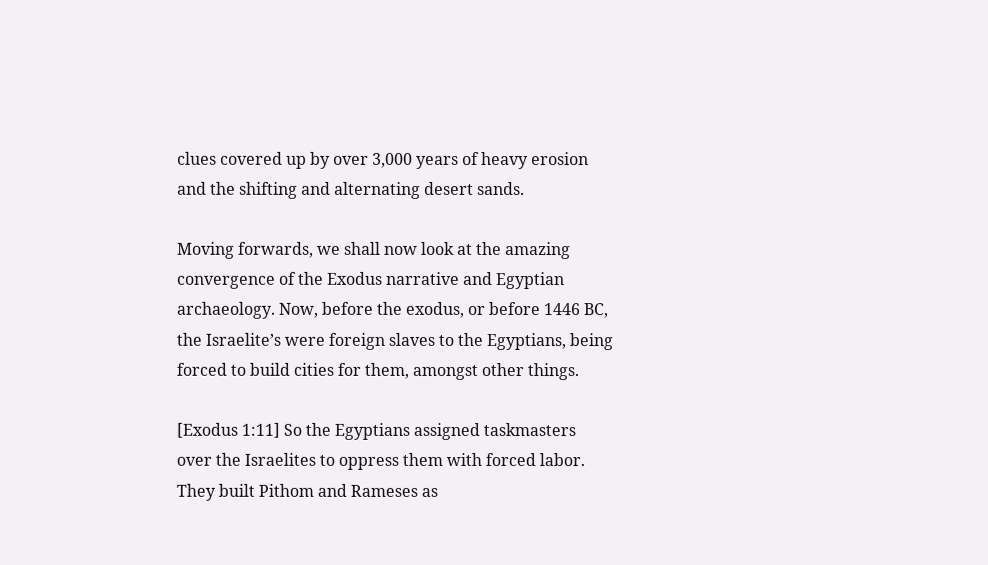clues covered up by over 3,000 years of heavy erosion and the shifting and alternating desert sands.

Moving forwards, we shall now look at the amazing convergence of the Exodus narrative and Egyptian archaeology. Now, before the exodus, or before 1446 BC, the Israelite’s were foreign slaves to the Egyptians, being forced to build cities for them, amongst other things.

[Exodus 1:11] So the Egyptians assigned taskmasters over the Israelites to oppress them with forced labor. They built Pithom and Rameses as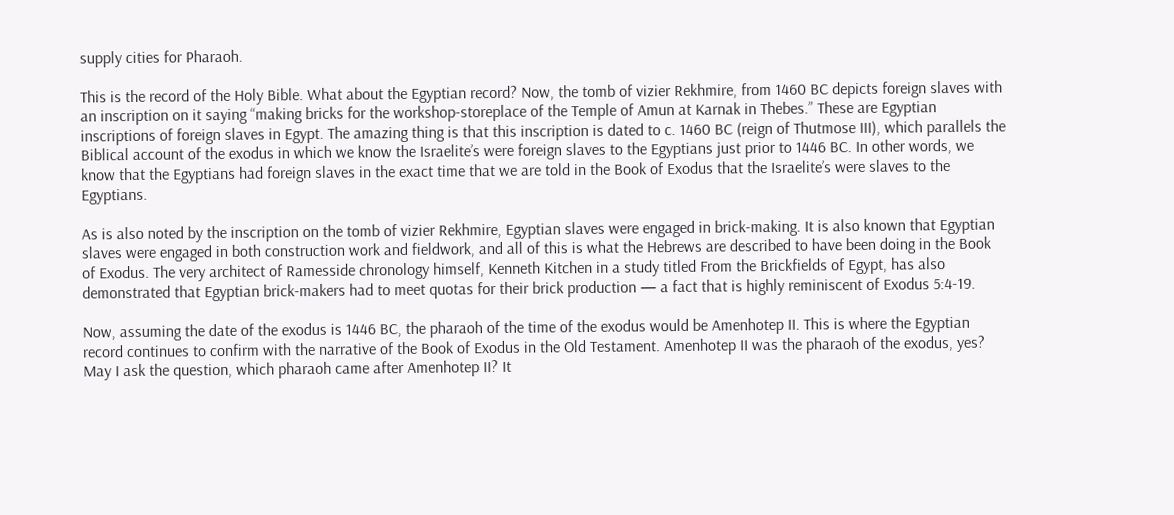supply cities for Pharaoh.

This is the record of the Holy Bible. What about the Egyptian record? Now, the tomb of vizier Rekhmire, from 1460 BC depicts foreign slaves with an inscription on it saying “making bricks for the workshop-storeplace of the Temple of Amun at Karnak in Thebes.” These are Egyptian inscriptions of foreign slaves in Egypt. The amazing thing is that this inscription is dated to c. 1460 BC (reign of Thutmose III), which parallels the Biblical account of the exodus in which we know the Israelite’s were foreign slaves to the Egyptians just prior to 1446 BC. In other words, we know that the Egyptians had foreign slaves in the exact time that we are told in the Book of Exodus that the Israelite’s were slaves to the Egyptians.

As is also noted by the inscription on the tomb of vizier Rekhmire, Egyptian slaves were engaged in brick-making. It is also known that Egyptian slaves were engaged in both construction work and fieldwork, and all of this is what the Hebrews are described to have been doing in the Book of Exodus. The very architect of Ramesside chronology himself, Kenneth Kitchen in a study titled From the Brickfields of Egypt, has also demonstrated that Egyptian brick-makers had to meet quotas for their brick production — a fact that is highly reminiscent of Exodus 5:4-19.

Now, assuming the date of the exodus is 1446 BC, the pharaoh of the time of the exodus would be Amenhotep II. This is where the Egyptian record continues to confirm with the narrative of the Book of Exodus in the Old Testament. Amenhotep II was the pharaoh of the exodus, yes? May I ask the question, which pharaoh came after Amenhotep II? It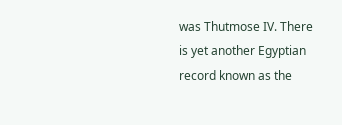was Thutmose IV. There is yet another Egyptian record known as the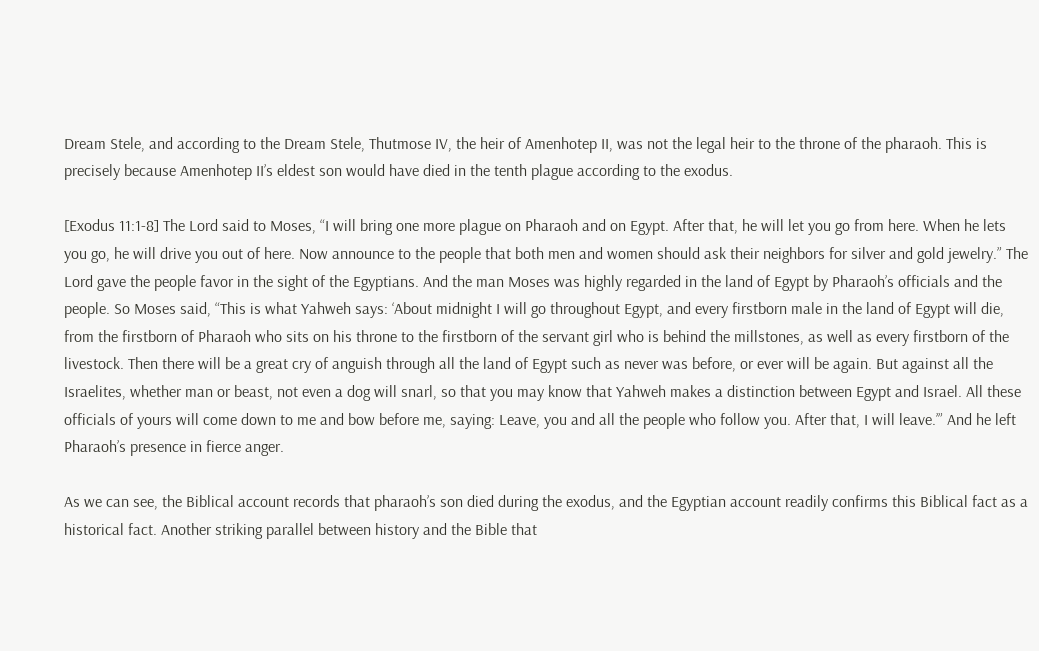Dream Stele, and according to the Dream Stele, Thutmose IV, the heir of Amenhotep II, was not the legal heir to the throne of the pharaoh. This is precisely because Amenhotep II’s eldest son would have died in the tenth plague according to the exodus.

[Exodus 11:1-8] The Lord said to Moses, “I will bring one more plague on Pharaoh and on Egypt. After that, he will let you go from here. When he lets you go, he will drive you out of here. Now announce to the people that both men and women should ask their neighbors for silver and gold jewelry.” The Lord gave the people favor in the sight of the Egyptians. And the man Moses was highly regarded in the land of Egypt by Pharaoh’s officials and the people. So Moses said, “This is what Yahweh says: ‘About midnight I will go throughout Egypt, and every firstborn male in the land of Egypt will die, from the firstborn of Pharaoh who sits on his throne to the firstborn of the servant girl who is behind the millstones, as well as every firstborn of the livestock. Then there will be a great cry of anguish through all the land of Egypt such as never was before, or ever will be again. But against all the Israelites, whether man or beast, not even a dog will snarl, so that you may know that Yahweh makes a distinction between Egypt and Israel. All these officials of yours will come down to me and bow before me, saying: Leave, you and all the people who follow you. After that, I will leave.’” And he left Pharaoh’s presence in fierce anger.

As we can see, the Biblical account records that pharaoh’s son died during the exodus, and the Egyptian account readily confirms this Biblical fact as a historical fact. Another striking parallel between history and the Bible that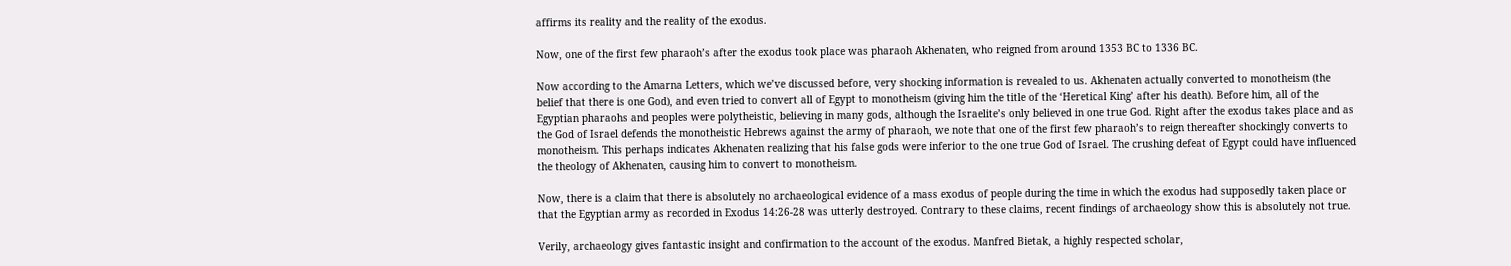affirms its reality and the reality of the exodus.

Now, one of the first few pharaoh’s after the exodus took place was pharaoh Akhenaten, who reigned from around 1353 BC to 1336 BC.

Now according to the Amarna Letters, which we’ve discussed before, very shocking information is revealed to us. Akhenaten actually converted to monotheism (the belief that there is one God), and even tried to convert all of Egypt to monotheism (giving him the title of the ‘Heretical King’ after his death). Before him, all of the Egyptian pharaohs and peoples were polytheistic, believing in many gods, although the Israelite’s only believed in one true God. Right after the exodus takes place and as the God of Israel defends the monotheistic Hebrews against the army of pharaoh, we note that one of the first few pharaoh’s to reign thereafter shockingly converts to monotheism. This perhaps indicates Akhenaten realizing that his false gods were inferior to the one true God of Israel. The crushing defeat of Egypt could have influenced the theology of Akhenaten, causing him to convert to monotheism.

Now, there is a claim that there is absolutely no archaeological evidence of a mass exodus of people during the time in which the exodus had supposedly taken place or that the Egyptian army as recorded in Exodus 14:26-28 was utterly destroyed. Contrary to these claims, recent findings of archaeology show this is absolutely not true.

Verily, archaeology gives fantastic insight and confirmation to the account of the exodus. Manfred Bietak, a highly respected scholar,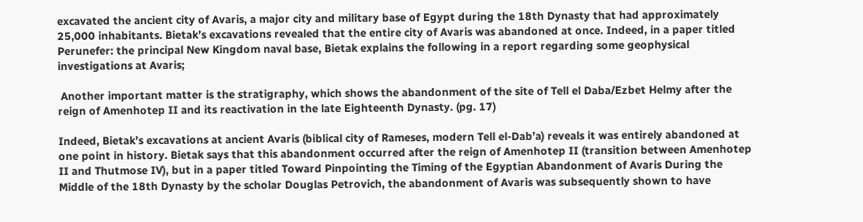excavated the ancient city of Avaris, a major city and military base of Egypt during the 18th Dynasty that had approximately 25,000 inhabitants. Bietak’s excavations revealed that the entire city of Avaris was abandoned at once. Indeed, in a paper titled Perunefer: the principal New Kingdom naval base, Bietak explains the following in a report regarding some geophysical investigations at Avaris;

 Another important matter is the stratigraphy, which shows the abandonment of the site of Tell el Daba/Ezbet Helmy after the reign of Amenhotep II and its reactivation in the late Eighteenth Dynasty. (pg. 17)

Indeed, Bietak’s excavations at ancient Avaris (biblical city of Rameses, modern Tell el-Dab’a) reveals it was entirely abandoned at one point in history. Bietak says that this abandonment occurred after the reign of Amenhotep II (transition between Amenhotep II and Thutmose IV), but in a paper titled Toward Pinpointing the Timing of the Egyptian Abandonment of Avaris During the Middle of the 18th Dynasty by the scholar Douglas Petrovich, the abandonment of Avaris was subsequently shown to have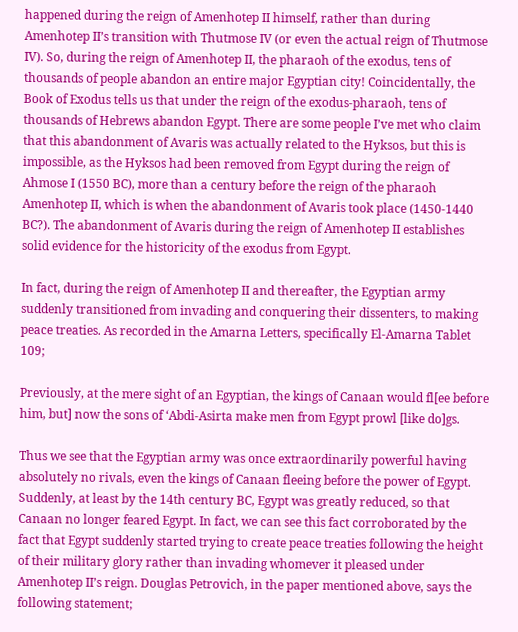happened during the reign of Amenhotep II himself, rather than during Amenhotep II’s transition with Thutmose IV (or even the actual reign of Thutmose IV). So, during the reign of Amenhotep II, the pharaoh of the exodus, tens of thousands of people abandon an entire major Egyptian city! Coincidentally, the Book of Exodus tells us that under the reign of the exodus-pharaoh, tens of thousands of Hebrews abandon Egypt. There are some people I’ve met who claim that this abandonment of Avaris was actually related to the Hyksos, but this is impossible, as the Hyksos had been removed from Egypt during the reign of Ahmose I (1550 BC), more than a century before the reign of the pharaoh Amenhotep II, which is when the abandonment of Avaris took place (1450-1440 BC?). The abandonment of Avaris during the reign of Amenhotep II establishes solid evidence for the historicity of the exodus from Egypt.

In fact, during the reign of Amenhotep II and thereafter, the Egyptian army suddenly transitioned from invading and conquering their dissenters, to making peace treaties. As recorded in the Amarna Letters, specifically El-Amarna Tablet 109;

Previously, at the mere sight of an Egyptian, the kings of Canaan would fl[ee before him, but] now the sons of ‘Abdi-Asirta make men from Egypt prowl [like do]gs.

Thus we see that the Egyptian army was once extraordinarily powerful having absolutely no rivals, even the kings of Canaan fleeing before the power of Egypt. Suddenly, at least by the 14th century BC, Egypt was greatly reduced, so that Canaan no longer feared Egypt. In fact, we can see this fact corroborated by the fact that Egypt suddenly started trying to create peace treaties following the height of their military glory rather than invading whomever it pleased under Amenhotep II’s reign. Douglas Petrovich, in the paper mentioned above, says the following statement;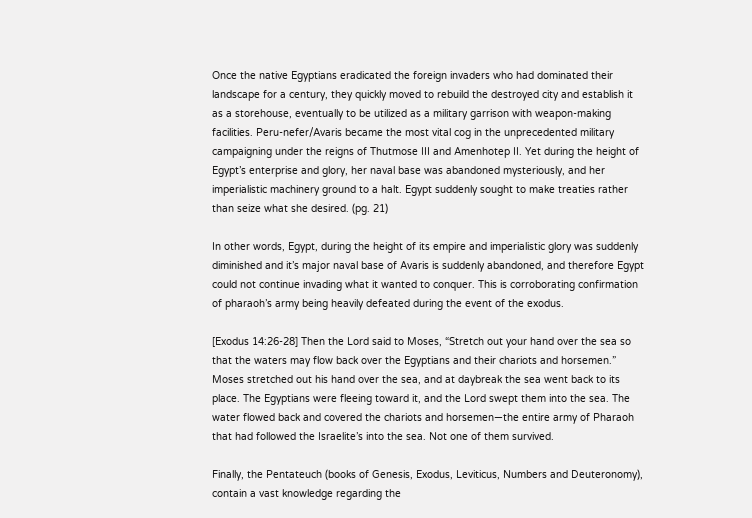Once the native Egyptians eradicated the foreign invaders who had dominated their landscape for a century, they quickly moved to rebuild the destroyed city and establish it as a storehouse, eventually to be utilized as a military garrison with weapon-making facilities. Peru-nefer/Avaris became the most vital cog in the unprecedented military campaigning under the reigns of Thutmose III and Amenhotep II. Yet during the height of Egypt’s enterprise and glory, her naval base was abandoned mysteriously, and her imperialistic machinery ground to a halt. Egypt suddenly sought to make treaties rather than seize what she desired. (pg. 21)

In other words, Egypt, during the height of its empire and imperialistic glory was suddenly diminished and it’s major naval base of Avaris is suddenly abandoned, and therefore Egypt could not continue invading what it wanted to conquer. This is corroborating confirmation of pharaoh’s army being heavily defeated during the event of the exodus.

[Exodus 14:26-28] Then the Lord said to Moses, “Stretch out your hand over the sea so that the waters may flow back over the Egyptians and their chariots and horsemen.” Moses stretched out his hand over the sea, and at daybreak the sea went back to its place. The Egyptians were fleeing toward it, and the Lord swept them into the sea. The water flowed back and covered the chariots and horsemen—the entire army of Pharaoh that had followed the Israelite’s into the sea. Not one of them survived.

Finally, the Pentateuch (books of Genesis, Exodus, Leviticus, Numbers and Deuteronomy), contain a vast knowledge regarding the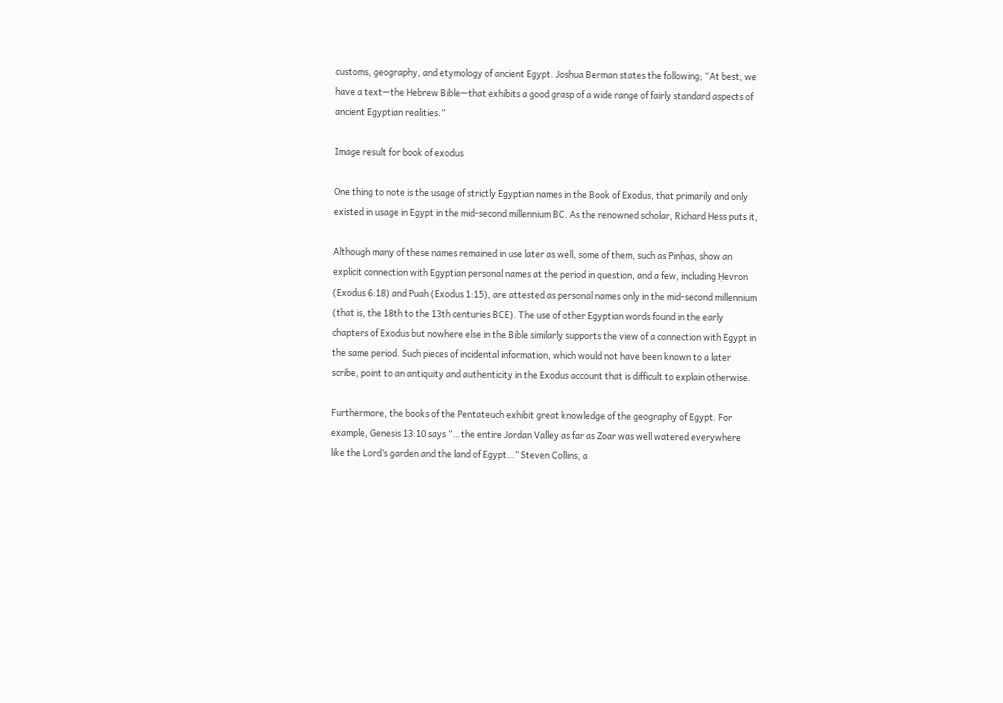customs, geography, and etymology of ancient Egypt. Joshua Berman states the following; “At best, we have a text—the Hebrew Bible—that exhibits a good grasp of a wide range of fairly standard aspects of ancient Egyptian realities.”

Image result for book of exodus

One thing to note is the usage of strictly Egyptian names in the Book of Exodus, that primarily and only existed in usage in Egypt in the mid-second millennium BC. As the renowned scholar, Richard Hess puts it,

Although many of these names remained in use later as well, some of them, such as Pinḥas, show an explicit connection with Egyptian personal names at the period in question, and a few, including Ḥevron (Exodus 6:18) and Puah (Exodus 1:15), are attested as personal names only in the mid-second millennium (that is, the 18th to the 13th centuries BCE). The use of other Egyptian words found in the early chapters of Exodus but nowhere else in the Bible similarly supports the view of a connection with Egypt in the same period. Such pieces of incidental information, which would not have been known to a later scribe, point to an antiquity and authenticity in the Exodus account that is difficult to explain otherwise.

Furthermore, the books of the Pentateuch exhibit great knowledge of the geography of Egypt. For example, Genesis 13:10 says “…the entire Jordan Valley as far as Zoar was well watered everywhere like the Lord’s garden and the land of Egypt…” Steven Collins, a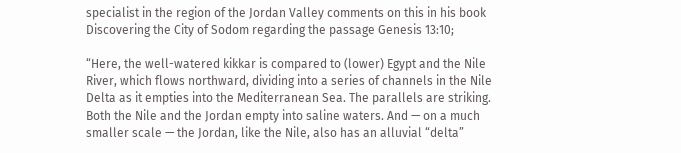specialist in the region of the Jordan Valley comments on this in his book Discovering the City of Sodom regarding the passage Genesis 13:10;

“Here, the well-watered kikkar is compared to (lower) Egypt and the Nile River, which flows northward, dividing into a series of channels in the Nile Delta as it empties into the Mediterranean Sea. The parallels are striking. Both the Nile and the Jordan empty into saline waters. And — on a much smaller scale — the Jordan, like the Nile, also has an alluvial “delta”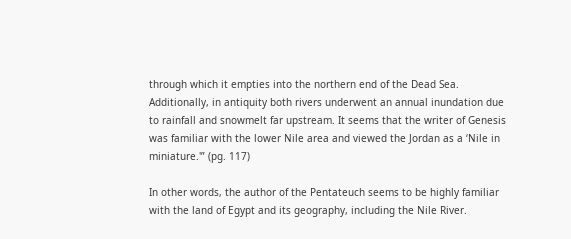through which it empties into the northern end of the Dead Sea. Additionally, in antiquity both rivers underwent an annual inundation due to rainfall and snowmelt far upstream. It seems that the writer of Genesis was familiar with the lower Nile area and viewed the Jordan as a ‘Nile in miniature.'” (pg. 117)

In other words, the author of the Pentateuch seems to be highly familiar with the land of Egypt and its geography, including the Nile River.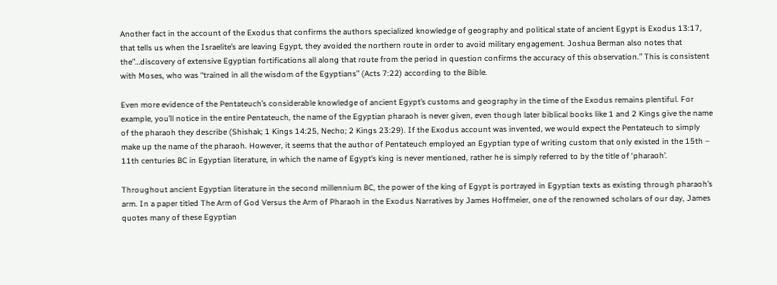Another fact in the account of the Exodus that confirms the authors specialized knowledge of geography and political state of ancient Egypt is Exodus 13:17, that tells us when the Israelite’s are leaving Egypt, they avoided the northern route in order to avoid military engagement. Joshua Berman also notes that the”…discovery of extensive Egyptian fortifications all along that route from the period in question confirms the accuracy of this observation.” This is consistent with Moses, who was “trained in all the wisdom of the Egyptians” (Acts 7:22) according to the Bible.

Even more evidence of the Pentateuch’s considerable knowledge of ancient Egypt’s customs and geography in the time of the Exodus remains plentiful. For example, you’ll notice in the entire Pentateuch, the name of the Egyptian pharaoh is never given, even though later biblical books like 1 and 2 Kings give the name of the pharaoh they describe (Shishak; 1 Kings 14:25, Necho; 2 Kings 23:29). If the Exodus account was invented, we would expect the Pentateuch to simply make up the name of the pharaoh. However, it seems that the author of Pentateuch employed an Egyptian type of writing custom that only existed in the 15th – 11th centuries BC in Egyptian literature, in which the name of Egypt’s king is never mentioned, rather he is simply referred to by the title of ‘pharaoh’.

Throughout ancient Egyptian literature in the second millennium BC, the power of the king of Egypt is portrayed in Egyptian texts as existing through pharaoh’s arm. In a paper titled The Arm of God Versus the Arm of Pharaoh in the Exodus Narratives by James Hoffmeier, one of the renowned scholars of our day, James quotes many of these Egyptian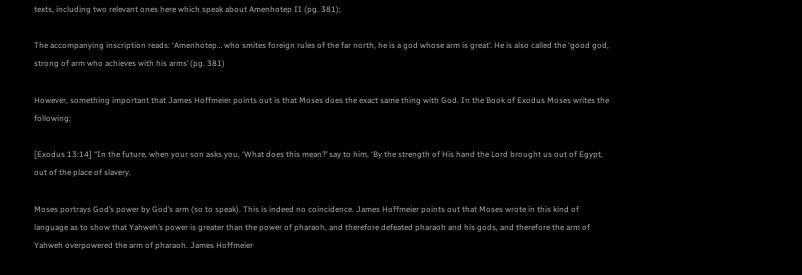texts, including two relevant ones here which speak about Amenhotep II (pg. 381);

The accompanying inscription reads: ‘Amenhotep… who smites foreign rules of the far north, he is a god whose arm is great’. He is also called the ‘good god, strong of arm who achieves with his arms’ (pg. 381)

However, something important that James Hoffmeier points out is that Moses does the exact same thing with God. In the Book of Exodus Moses writes the following;

[Exodus 13:14] “In the future, when your son asks you, ‘What does this mean?’ say to him, ‘By the strength of His hand the Lord brought us out of Egypt, out of the place of slavery.

Moses portrays God’s power by God’s arm (so to speak). This is indeed no coincidence. James Hoffmeier points out that Moses wrote in this kind of language as to show that Yahweh’s power is greater than the power of pharaoh, and therefore defeated pharaoh and his gods, and therefore the arm of Yahweh overpowered the arm of pharaoh. James Hoffmeier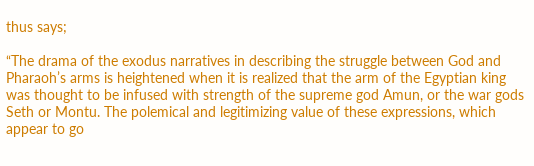thus says;

“The drama of the exodus narratives in describing the struggle between God and Pharaoh’s arms is heightened when it is realized that the arm of the Egyptian king was thought to be infused with strength of the supreme god Amun, or the war gods Seth or Montu. The polemical and legitimizing value of these expressions, which appear to go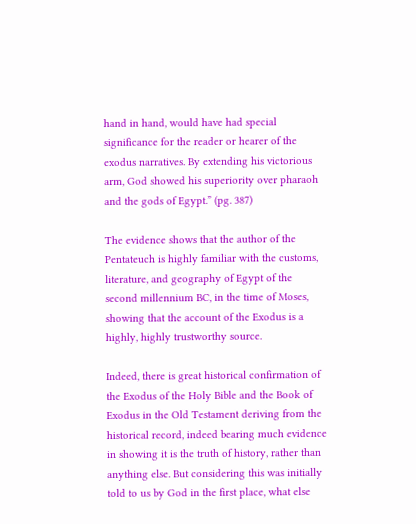hand in hand, would have had special significance for the reader or hearer of the exodus narratives. By extending his victorious arm, God showed his superiority over pharaoh and the gods of Egypt.” (pg. 387)

The evidence shows that the author of the Pentateuch is highly familiar with the customs, literature, and geography of Egypt of the second millennium BC, in the time of Moses, showing that the account of the Exodus is a highly, highly trustworthy source.

Indeed, there is great historical confirmation of the Exodus of the Holy Bible and the Book of Exodus in the Old Testament deriving from the historical record, indeed bearing much evidence in showing it is the truth of history, rather than anything else. But considering this was initially told to us by God in the first place, what else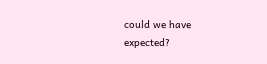could we have expected?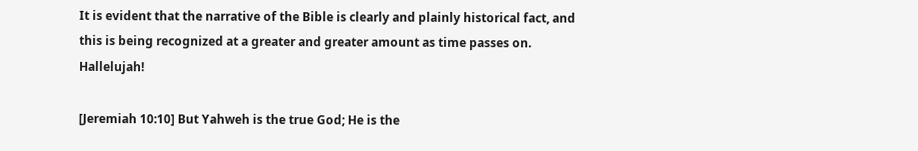It is evident that the narrative of the Bible is clearly and plainly historical fact, and this is being recognized at a greater and greater amount as time passes on. Hallelujah!

[Jeremiah 10:10] But Yahweh is the true God; He is the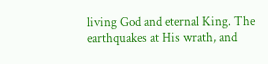living God and eternal King. The earthquakes at His wrath, and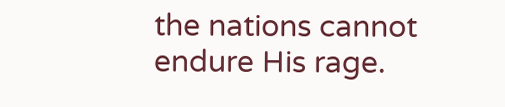the nations cannot endure His rage.